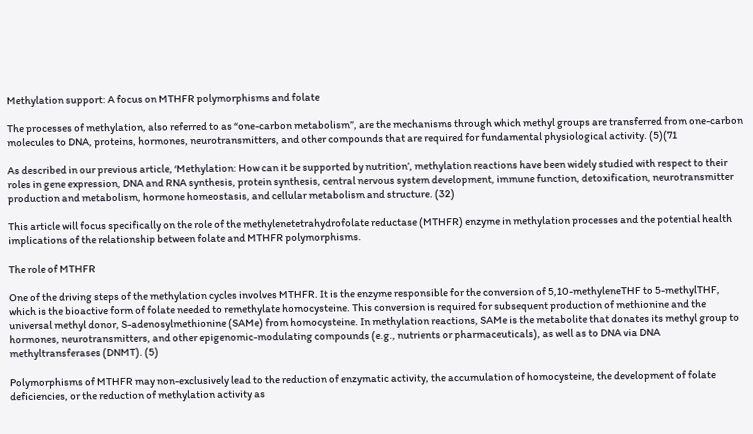Methylation support: A focus on MTHFR polymorphisms and folate

The processes of methylation, also referred to as “one-carbon metabolism”, are the mechanisms through which methyl groups are transferred from one-carbon molecules to DNA, proteins, hormones, neurotransmitters, and other compounds that are required for fundamental physiological activity. (5)(71

As described in our previous article, ‘Methylation: How can it be supported by nutrition’, methylation reactions have been widely studied with respect to their roles in gene expression, DNA and RNA synthesis, protein synthesis, central nervous system development, immune function, detoxification, neurotransmitter production and metabolism, hormone homeostasis, and cellular metabolism and structure. (32)

This article will focus specifically on the role of the methylenetetrahydrofolate reductase (MTHFR) enzyme in methylation processes and the potential health implications of the relationship between folate and MTHFR polymorphisms.

The role of MTHFR

One of the driving steps of the methylation cycles involves MTHFR. It is the enzyme responsible for the conversion of 5,10-methyleneTHF to 5-methylTHF, which is the bioactive form of folate needed to remethylate homocysteine. This conversion is required for subsequent production of methionine and the universal methyl donor, S-adenosylmethionine (SAMe) from homocysteine. In methylation reactions, SAMe is the metabolite that donates its methyl group to hormones, neurotransmitters, and other epigenomic-modulating compounds (e.g., nutrients or pharmaceuticals), as well as to DNA via DNA methyltransferases (DNMT). (5)

Polymorphisms of MTHFR may non-exclusively lead to the reduction of enzymatic activity, the accumulation of homocysteine, the development of folate deficiencies, or the reduction of methylation activity as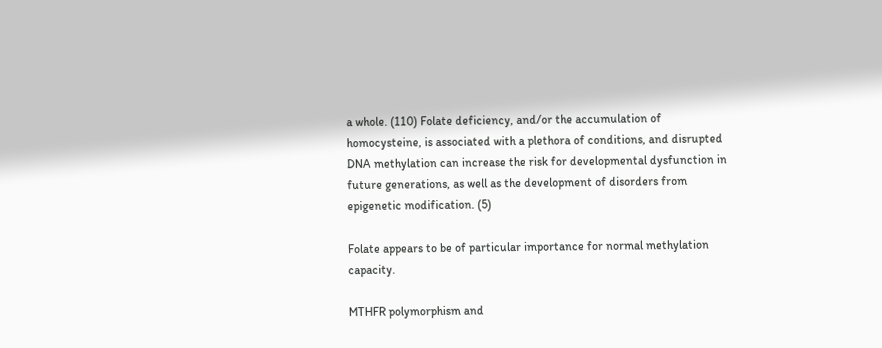a whole. (110) Folate deficiency, and/or the accumulation of homocysteine, is associated with a plethora of conditions, and disrupted DNA methylation can increase the risk for developmental dysfunction in future generations, as well as the development of disorders from epigenetic modification. (5)

Folate appears to be of particular importance for normal methylation capacity.

MTHFR polymorphism and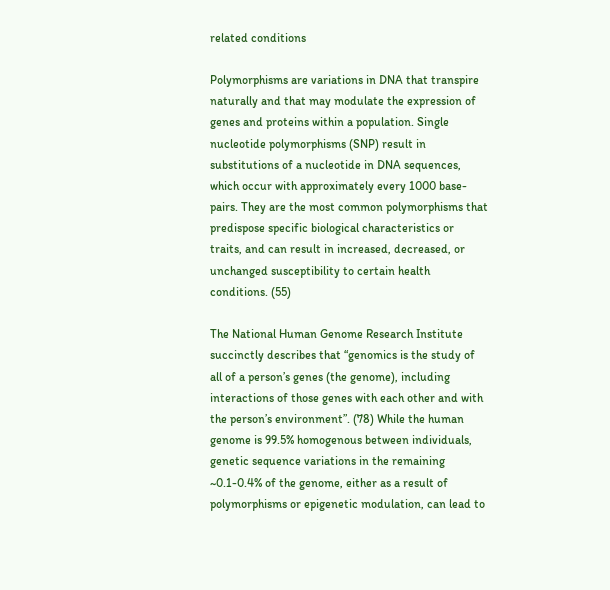related conditions

Polymorphisms are variations in DNA that transpire naturally and that may modulate the expression of genes and proteins within a population. Single nucleotide polymorphisms (SNP) result in substitutions of a nucleotide in DNA sequences, which occur with approximately every 1000 base-pairs. They are the most common polymorphisms that predispose specific biological characteristics or traits, and can result in increased, decreased, or unchanged susceptibility to certain health conditions. (55)

The National Human Genome Research Institute succinctly describes that “genomics is the study of all of a person’s genes (the genome), including interactions of those genes with each other and with the person’s environment”. (78) While the human genome is 99.5% homogenous between individuals, genetic sequence variations in the remaining ~0.1-0.4% of the genome, either as a result of polymorphisms or epigenetic modulation, can lead to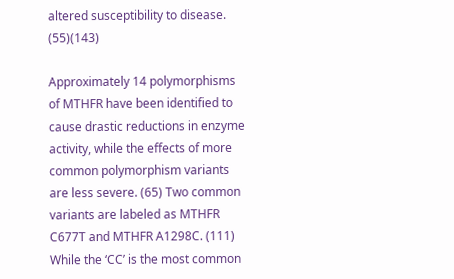altered susceptibility to disease. (55)(143)

Approximately 14 polymorphisms of MTHFR have been identified to cause drastic reductions in enzyme activity, while the effects of more common polymorphism variants are less severe. (65) Two common variants are labeled as MTHFR C677T and MTHFR A1298C. (111) While the ‘CC’ is the most common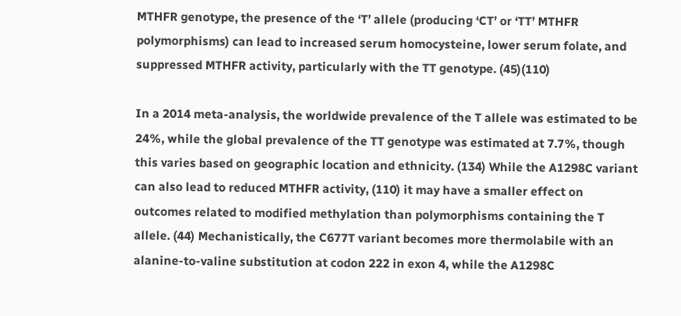MTHFR genotype, the presence of the ‘T’ allele (producing ‘CT’ or ‘TT’ MTHFR polymorphisms) can lead to increased serum homocysteine, lower serum folate, and suppressed MTHFR activity, particularly with the TT genotype. (45)(110)

In a 2014 meta-analysis, the worldwide prevalence of the T allele was estimated to be 24%, while the global prevalence of the TT genotype was estimated at 7.7%, though this varies based on geographic location and ethnicity. (134) While the A1298C variant can also lead to reduced MTHFR activity, (110) it may have a smaller effect on outcomes related to modified methylation than polymorphisms containing the T allele. (44) Mechanistically, the C677T variant becomes more thermolabile with an alanine-to-valine substitution at codon 222 in exon 4, while the A1298C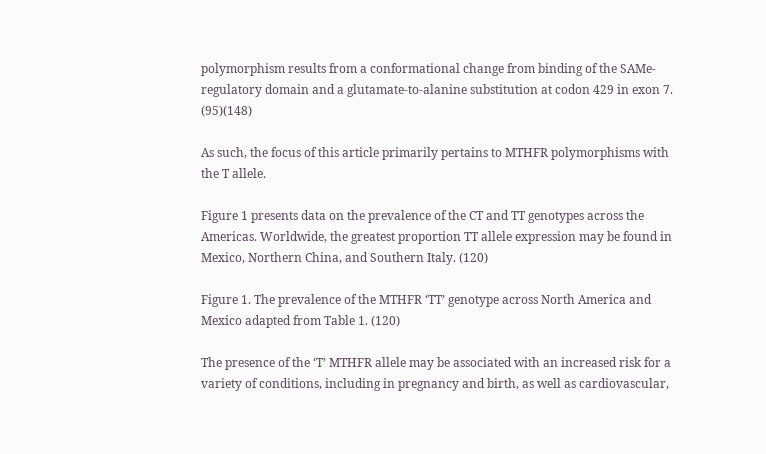polymorphism results from a conformational change from binding of the SAMe-regulatory domain and a glutamate-to-alanine substitution at codon 429 in exon 7. (95)(148)

As such, the focus of this article primarily pertains to MTHFR polymorphisms with the T allele.

Figure 1 presents data on the prevalence of the CT and TT genotypes across the Americas. Worldwide, the greatest proportion TT allele expression may be found in Mexico, Northern China, and Southern Italy. (120)

Figure 1. The prevalence of the MTHFR ‘TT’ genotype across North America and Mexico adapted from Table 1. (120)

The presence of the ‘T’ MTHFR allele may be associated with an increased risk for a variety of conditions, including in pregnancy and birth, as well as cardiovascular,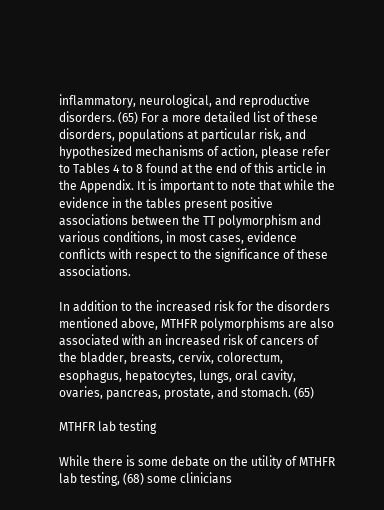inflammatory, neurological, and reproductive disorders. (65) For a more detailed list of these disorders, populations at particular risk, and hypothesized mechanisms of action, please refer to Tables 4 to 8 found at the end of this article in the Appendix. It is important to note that while the evidence in the tables present positive associations between the TT polymorphism and various conditions, in most cases, evidence conflicts with respect to the significance of these associations.

In addition to the increased risk for the disorders mentioned above, MTHFR polymorphisms are also associated with an increased risk of cancers of the bladder, breasts, cervix, colorectum, esophagus, hepatocytes, lungs, oral cavity, ovaries, pancreas, prostate, and stomach. (65)

MTHFR lab testing

While there is some debate on the utility of MTHFR lab testing, (68) some clinicians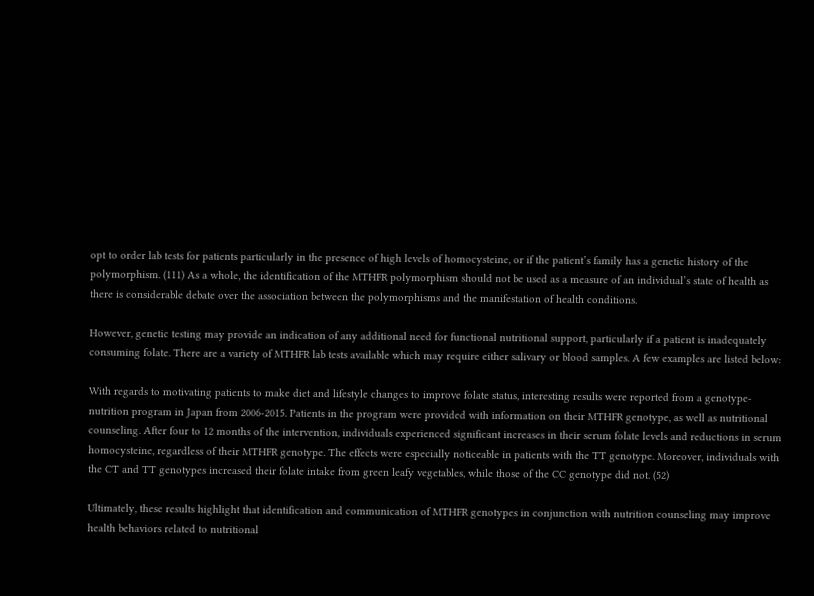opt to order lab tests for patients particularly in the presence of high levels of homocysteine, or if the patient’s family has a genetic history of the polymorphism. (111) As a whole, the identification of the MTHFR polymorphism should not be used as a measure of an individual’s state of health as there is considerable debate over the association between the polymorphisms and the manifestation of health conditions.

However, genetic testing may provide an indication of any additional need for functional nutritional support, particularly if a patient is inadequately consuming folate. There are a variety of MTHFR lab tests available which may require either salivary or blood samples. A few examples are listed below:

With regards to motivating patients to make diet and lifestyle changes to improve folate status, interesting results were reported from a genotype-nutrition program in Japan from 2006-2015. Patients in the program were provided with information on their MTHFR genotype, as well as nutritional counseling. After four to 12 months of the intervention, individuals experienced significant increases in their serum folate levels and reductions in serum homocysteine, regardless of their MTHFR genotype. The effects were especially noticeable in patients with the TT genotype. Moreover, individuals with the CT and TT genotypes increased their folate intake from green leafy vegetables, while those of the CC genotype did not. (52)

Ultimately, these results highlight that identification and communication of MTHFR genotypes in conjunction with nutrition counseling may improve health behaviors related to nutritional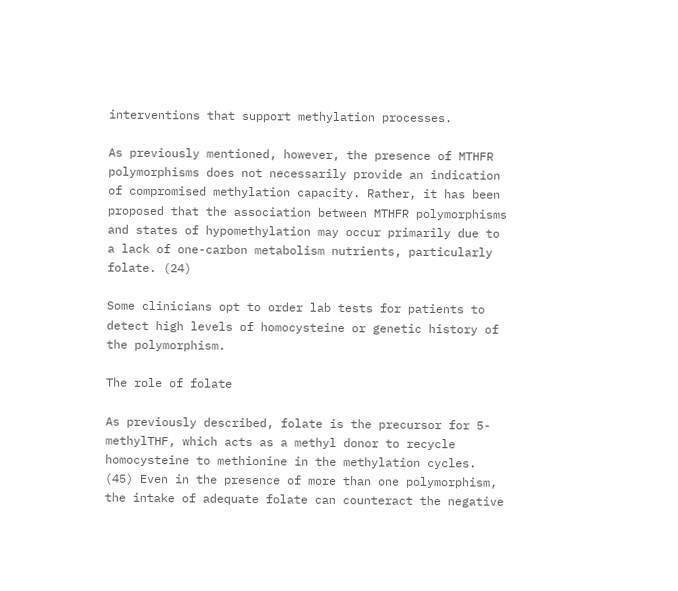interventions that support methylation processes.

As previously mentioned, however, the presence of MTHFR polymorphisms does not necessarily provide an indication of compromised methylation capacity. Rather, it has been proposed that the association between MTHFR polymorphisms and states of hypomethylation may occur primarily due to a lack of one-carbon metabolism nutrients, particularly folate. (24)

Some clinicians opt to order lab tests for patients to detect high levels of homocysteine or genetic history of the polymorphism.

The role of folate

As previously described, folate is the precursor for 5-methylTHF, which acts as a methyl donor to recycle homocysteine to methionine in the methylation cycles. (45) Even in the presence of more than one polymorphism, the intake of adequate folate can counteract the negative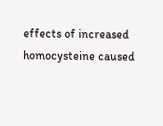effects of increased homocysteine caused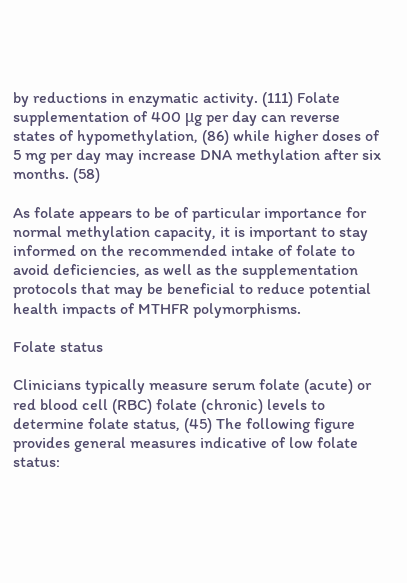by reductions in enzymatic activity. (111) Folate supplementation of 400 μg per day can reverse states of hypomethylation, (86) while higher doses of 5 mg per day may increase DNA methylation after six months. (58)

As folate appears to be of particular importance for normal methylation capacity, it is important to stay informed on the recommended intake of folate to avoid deficiencies, as well as the supplementation protocols that may be beneficial to reduce potential health impacts of MTHFR polymorphisms.

Folate status

Clinicians typically measure serum folate (acute) or red blood cell (RBC) folate (chronic) levels to determine folate status, (45) The following figure provides general measures indicative of low folate status: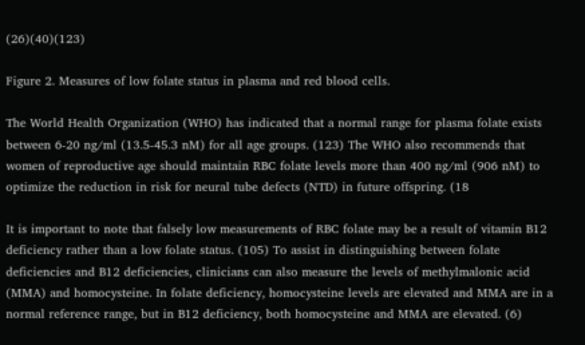(26)(40)(123)

Figure 2. Measures of low folate status in plasma and red blood cells.

The World Health Organization (WHO) has indicated that a normal range for plasma folate exists between 6-20 ng/ml (13.5-45.3 nM) for all age groups. (123) The WHO also recommends that women of reproductive age should maintain RBC folate levels more than 400 ng/ml (906 nM) to optimize the reduction in risk for neural tube defects (NTD) in future offspring. (18

It is important to note that falsely low measurements of RBC folate may be a result of vitamin B12 deficiency rather than a low folate status. (105) To assist in distinguishing between folate deficiencies and B12 deficiencies, clinicians can also measure the levels of methylmalonic acid (MMA) and homocysteine. In folate deficiency, homocysteine levels are elevated and MMA are in a normal reference range, but in B12 deficiency, both homocysteine and MMA are elevated. (6)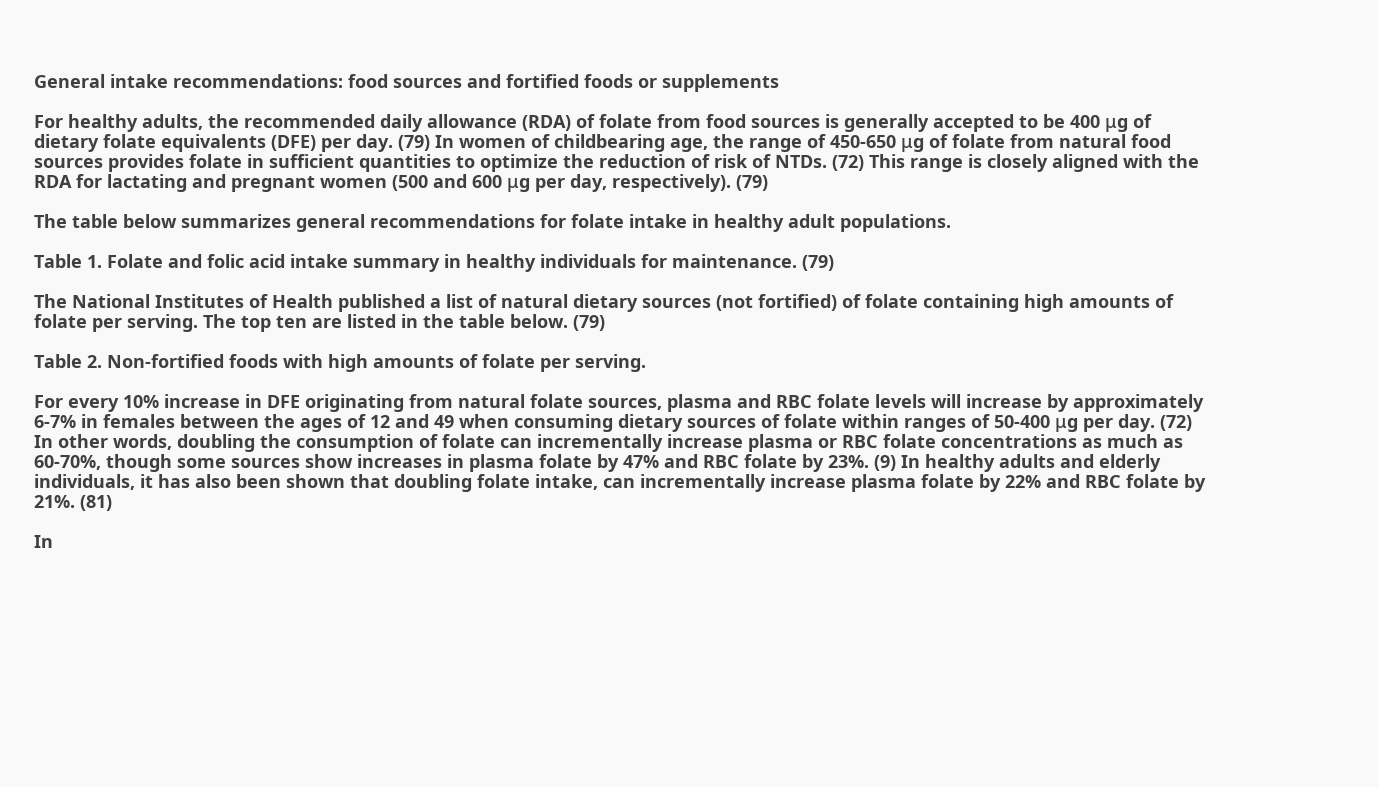General intake recommendations: food sources and fortified foods or supplements

For healthy adults, the recommended daily allowance (RDA) of folate from food sources is generally accepted to be 400 μg of dietary folate equivalents (DFE) per day. (79) In women of childbearing age, the range of 450-650 μg of folate from natural food sources provides folate in sufficient quantities to optimize the reduction of risk of NTDs. (72) This range is closely aligned with the RDA for lactating and pregnant women (500 and 600 μg per day, respectively). (79)

The table below summarizes general recommendations for folate intake in healthy adult populations.

Table 1. Folate and folic acid intake summary in healthy individuals for maintenance. (79)

The National Institutes of Health published a list of natural dietary sources (not fortified) of folate containing high amounts of folate per serving. The top ten are listed in the table below. (79)

Table 2. Non-fortified foods with high amounts of folate per serving.

For every 10% increase in DFE originating from natural folate sources, plasma and RBC folate levels will increase by approximately 6-7% in females between the ages of 12 and 49 when consuming dietary sources of folate within ranges of 50-400 μg per day. (72) In other words, doubling the consumption of folate can incrementally increase plasma or RBC folate concentrations as much as 60-70%, though some sources show increases in plasma folate by 47% and RBC folate by 23%. (9) In healthy adults and elderly individuals, it has also been shown that doubling folate intake, can incrementally increase plasma folate by 22% and RBC folate by 21%. (81)

In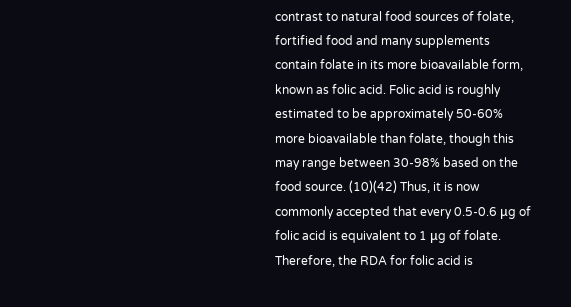contrast to natural food sources of folate, fortified food and many supplements contain folate in its more bioavailable form, known as folic acid. Folic acid is roughly estimated to be approximately 50-60% more bioavailable than folate, though this may range between 30-98% based on the food source. (10)(42) Thus, it is now commonly accepted that every 0.5-0.6 μg of folic acid is equivalent to 1 μg of folate. Therefore, the RDA for folic acid is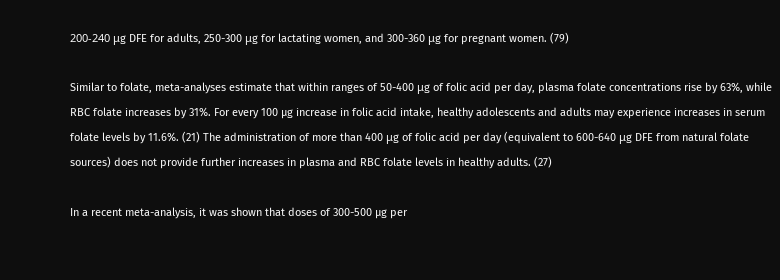200-240 μg DFE for adults, 250-300 μg for lactating women, and 300-360 μg for pregnant women. (79)

Similar to folate, meta-analyses estimate that within ranges of 50-400 μg of folic acid per day, plasma folate concentrations rise by 63%, while RBC folate increases by 31%. For every 100 µg increase in folic acid intake, healthy adolescents and adults may experience increases in serum folate levels by 11.6%. (21) The administration of more than 400 μg of folic acid per day (equivalent to 600-640 μg DFE from natural folate sources) does not provide further increases in plasma and RBC folate levels in healthy adults. (27)

In a recent meta-analysis, it was shown that doses of 300-500 µg per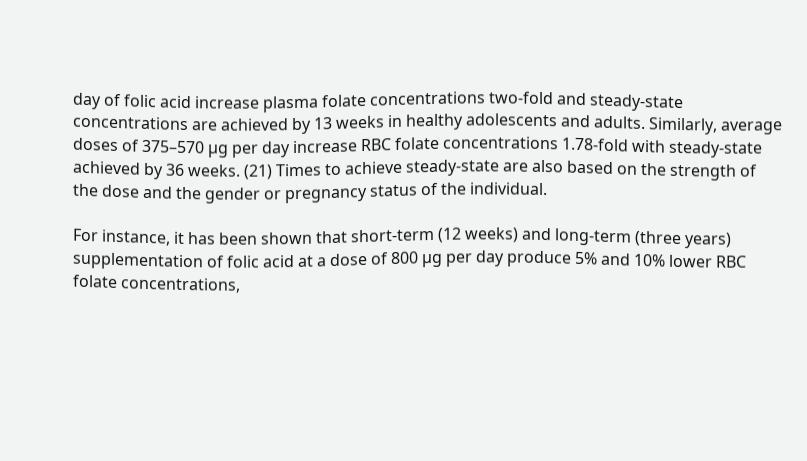day of folic acid increase plasma folate concentrations two-fold and steady-state concentrations are achieved by 13 weeks in healthy adolescents and adults. Similarly, average doses of 375–570 µg per day increase RBC folate concentrations 1.78-fold with steady-state achieved by 36 weeks. (21) Times to achieve steady-state are also based on the strength of the dose and the gender or pregnancy status of the individual.

For instance, it has been shown that short-term (12 weeks) and long-term (three years) supplementation of folic acid at a dose of 800 µg per day produce 5% and 10% lower RBC folate concentrations,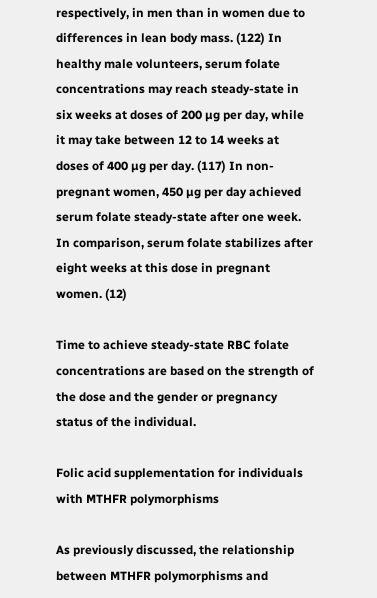respectively, in men than in women due to differences in lean body mass. (122) In healthy male volunteers, serum folate concentrations may reach steady-state in six weeks at doses of 200 µg per day, while it may take between 12 to 14 weeks at doses of 400 µg per day. (117) In non-pregnant women, 450 µg per day achieved serum folate steady-state after one week. In comparison, serum folate stabilizes after eight weeks at this dose in pregnant women. (12)

Time to achieve steady-state RBC folate concentrations are based on the strength of the dose and the gender or pregnancy status of the individual.

Folic acid supplementation for individuals with MTHFR polymorphisms

As previously discussed, the relationship between MTHFR polymorphisms and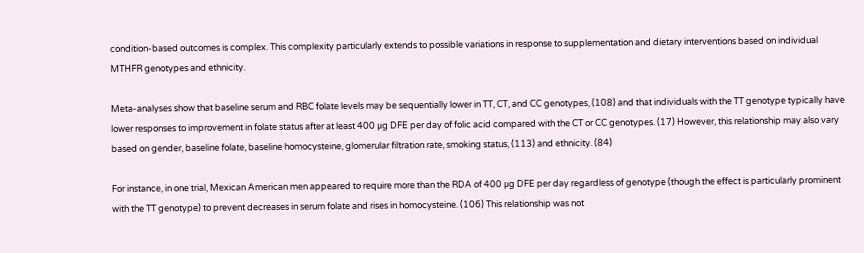condition-based outcomes is complex. This complexity particularly extends to possible variations in response to supplementation and dietary interventions based on individual MTHFR genotypes and ethnicity.

Meta-analyses show that baseline serum and RBC folate levels may be sequentially lower in TT, CT, and CC genotypes, (108) and that individuals with the TT genotype typically have lower responses to improvement in folate status after at least 400 μg DFE per day of folic acid compared with the CT or CC genotypes. (17) However, this relationship may also vary based on gender, baseline folate, baseline homocysteine, glomerular filtration rate, smoking status, (113) and ethnicity. (84)

For instance, in one trial, Mexican American men appeared to require more than the RDA of 400 μg DFE per day regardless of genotype (though the effect is particularly prominent with the TT genotype) to prevent decreases in serum folate and rises in homocysteine. (106) This relationship was not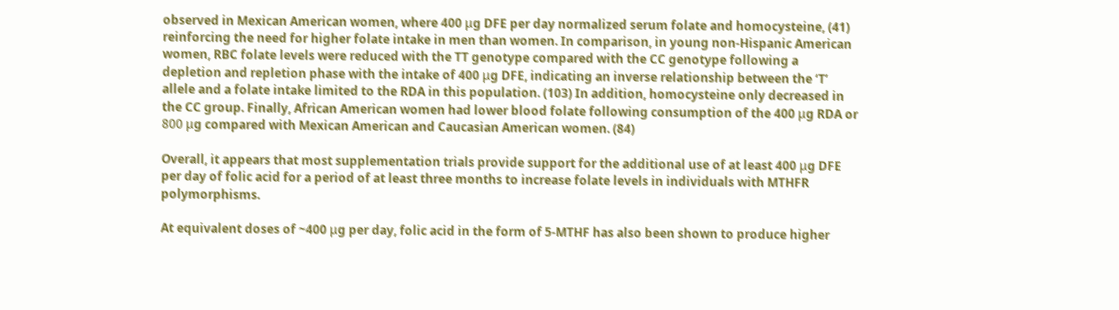observed in Mexican American women, where 400 μg DFE per day normalized serum folate and homocysteine, (41) reinforcing the need for higher folate intake in men than women. In comparison, in young non-Hispanic American women, RBC folate levels were reduced with the TT genotype compared with the CC genotype following a depletion and repletion phase with the intake of 400 μg DFE, indicating an inverse relationship between the ‘T’ allele and a folate intake limited to the RDA in this population. (103) In addition, homocysteine only decreased in the CC group. Finally, African American women had lower blood folate following consumption of the 400 μg RDA or 800 μg compared with Mexican American and Caucasian American women. (84)

Overall, it appears that most supplementation trials provide support for the additional use of at least 400 μg DFE per day of folic acid for a period of at least three months to increase folate levels in individuals with MTHFR polymorphisms.

At equivalent doses of ~400 μg per day, folic acid in the form of 5-MTHF has also been shown to produce higher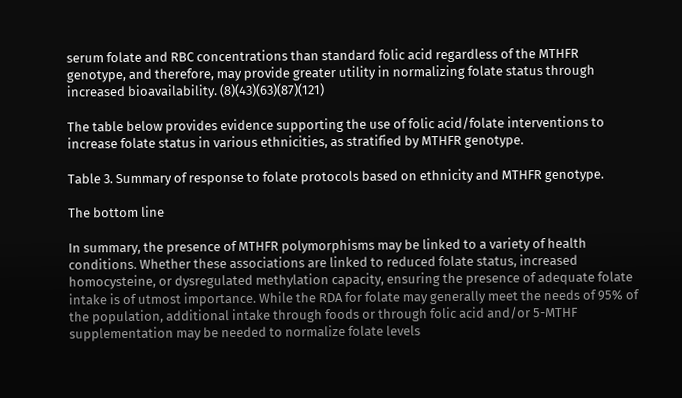serum folate and RBC concentrations than standard folic acid regardless of the MTHFR genotype, and therefore, may provide greater utility in normalizing folate status through increased bioavailability. (8)(43)(63)(87)(121)

The table below provides evidence supporting the use of folic acid/folate interventions to increase folate status in various ethnicities, as stratified by MTHFR genotype.

Table 3. Summary of response to folate protocols based on ethnicity and MTHFR genotype.

The bottom line

In summary, the presence of MTHFR polymorphisms may be linked to a variety of health conditions. Whether these associations are linked to reduced folate status, increased homocysteine, or dysregulated methylation capacity, ensuring the presence of adequate folate intake is of utmost importance. While the RDA for folate may generally meet the needs of 95% of the population, additional intake through foods or through folic acid and/or 5-MTHF supplementation may be needed to normalize folate levels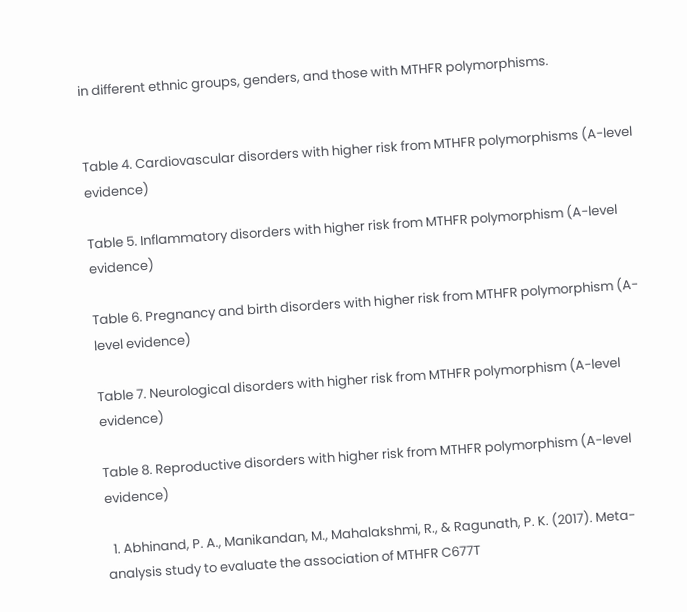in different ethnic groups, genders, and those with MTHFR polymorphisms.


Table 4. Cardiovascular disorders with higher risk from MTHFR polymorphisms (A-level evidence)

Table 5. Inflammatory disorders with higher risk from MTHFR polymorphism (A-level evidence)

Table 6. Pregnancy and birth disorders with higher risk from MTHFR polymorphism (A-level evidence)

Table 7. Neurological disorders with higher risk from MTHFR polymorphism (A-level evidence)

Table 8. Reproductive disorders with higher risk from MTHFR polymorphism (A-level evidence)

  1. Abhinand, P. A., Manikandan, M., Mahalakshmi, R., & Ragunath, P. K. (2017). Meta-analysis study to evaluate the association of MTHFR C677T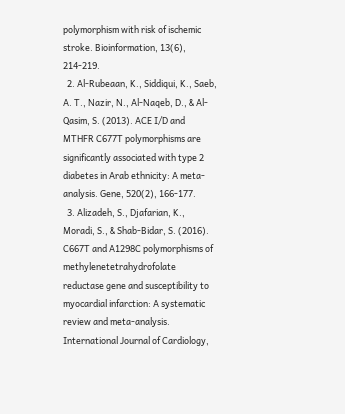polymorphism with risk of ischemic stroke. Bioinformation, 13(6), 214-219.
  2. Al-Rubeaan, K., Siddiqui, K., Saeb, A. T., Nazir, N., Al-Naqeb, D., & Al-Qasim, S. (2013). ACE I/D and MTHFR C677T polymorphisms are significantly associated with type 2 diabetes in Arab ethnicity: A meta-analysis. Gene, 520(2), 166-177.
  3. Alizadeh, S., Djafarian, K., Moradi, S., & Shab-Bidar, S. (2016). C667T and A1298C polymorphisms of methylenetetrahydrofolate reductase gene and susceptibility to myocardial infarction: A systematic review and meta-analysis. International Journal of Cardiology,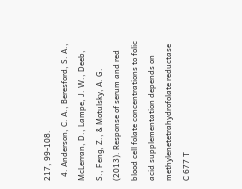217, 99-108.
  4. Anderson, C. A., Beresford, S. A., McLerran, D., Lampe, J. W., Deeb, S., Feng, Z., & Motulsky, A. G. (2013). Response of serum and red blood cell folate concentrations to folic acid supplementation depends on methylenetetrahydrofolate reductase C 677 T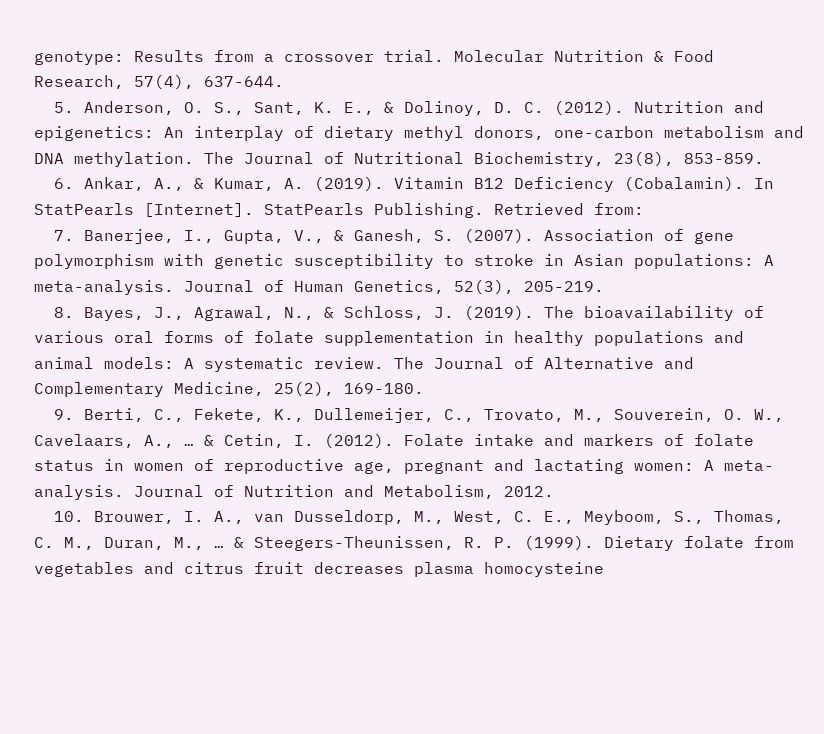genotype: Results from a crossover trial. Molecular Nutrition & Food Research, 57(4), 637-644.
  5. Anderson, O. S., Sant, K. E., & Dolinoy, D. C. (2012). Nutrition and epigenetics: An interplay of dietary methyl donors, one-carbon metabolism and DNA methylation. The Journal of Nutritional Biochemistry, 23(8), 853-859.
  6. Ankar, A., & Kumar, A. (2019). Vitamin B12 Deficiency (Cobalamin). In StatPearls [Internet]. StatPearls Publishing. Retrieved from:
  7. Banerjee, I., Gupta, V., & Ganesh, S. (2007). Association of gene polymorphism with genetic susceptibility to stroke in Asian populations: A meta-analysis. Journal of Human Genetics, 52(3), 205-219.
  8. Bayes, J., Agrawal, N., & Schloss, J. (2019). The bioavailability of various oral forms of folate supplementation in healthy populations and animal models: A systematic review. The Journal of Alternative and Complementary Medicine, 25(2), 169-180.
  9. Berti, C., Fekete, K., Dullemeijer, C., Trovato, M., Souverein, O. W., Cavelaars, A., … & Cetin, I. (2012). Folate intake and markers of folate status in women of reproductive age, pregnant and lactating women: A meta-analysis. Journal of Nutrition and Metabolism, 2012.
  10. Brouwer, I. A., van Dusseldorp, M., West, C. E., Meyboom, S., Thomas, C. M., Duran, M., … & Steegers-Theunissen, R. P. (1999). Dietary folate from vegetables and citrus fruit decreases plasma homocysteine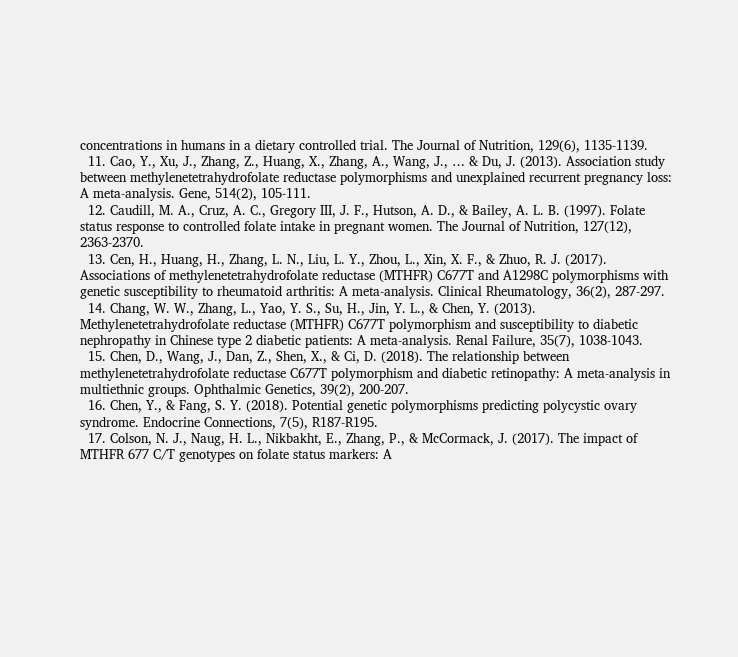concentrations in humans in a dietary controlled trial. The Journal of Nutrition, 129(6), 1135-1139.
  11. Cao, Y., Xu, J., Zhang, Z., Huang, X., Zhang, A., Wang, J., … & Du, J. (2013). Association study between methylenetetrahydrofolate reductase polymorphisms and unexplained recurrent pregnancy loss: A meta-analysis. Gene, 514(2), 105-111.
  12. Caudill, M. A., Cruz, A. C., Gregory III, J. F., Hutson, A. D., & Bailey, A. L. B. (1997). Folate status response to controlled folate intake in pregnant women. The Journal of Nutrition, 127(12), 2363-2370.
  13. Cen, H., Huang, H., Zhang, L. N., Liu, L. Y., Zhou, L., Xin, X. F., & Zhuo, R. J. (2017). Associations of methylenetetrahydrofolate reductase (MTHFR) C677T and A1298C polymorphisms with genetic susceptibility to rheumatoid arthritis: A meta-analysis. Clinical Rheumatology, 36(2), 287-297.
  14. Chang, W. W., Zhang, L., Yao, Y. S., Su, H., Jin, Y. L., & Chen, Y. (2013). Methylenetetrahydrofolate reductase (MTHFR) C677T polymorphism and susceptibility to diabetic nephropathy in Chinese type 2 diabetic patients: A meta-analysis. Renal Failure, 35(7), 1038-1043.
  15. Chen, D., Wang, J., Dan, Z., Shen, X., & Ci, D. (2018). The relationship between methylenetetrahydrofolate reductase C677T polymorphism and diabetic retinopathy: A meta-analysis in multiethnic groups. Ophthalmic Genetics, 39(2), 200-207.
  16. Chen, Y., & Fang, S. Y. (2018). Potential genetic polymorphisms predicting polycystic ovary syndrome. Endocrine Connections, 7(5), R187-R195.
  17. Colson, N. J., Naug, H. L., Nikbakht, E., Zhang, P., & McCormack, J. (2017). The impact of MTHFR 677 C/T genotypes on folate status markers: A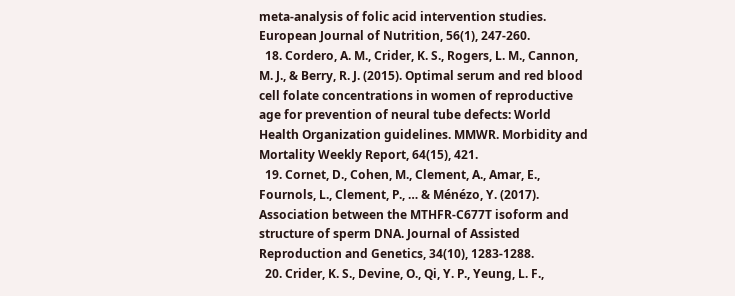meta-analysis of folic acid intervention studies. European Journal of Nutrition, 56(1), 247-260.
  18. Cordero, A. M., Crider, K. S., Rogers, L. M., Cannon, M. J., & Berry, R. J. (2015). Optimal serum and red blood cell folate concentrations in women of reproductive age for prevention of neural tube defects: World Health Organization guidelines. MMWR. Morbidity and Mortality Weekly Report, 64(15), 421.
  19. Cornet, D., Cohen, M., Clement, A., Amar, E., Fournols, L., Clement, P., … & Ménézo, Y. (2017). Association between the MTHFR-C677T isoform and structure of sperm DNA. Journal of Assisted Reproduction and Genetics, 34(10), 1283-1288.
  20. Crider, K. S., Devine, O., Qi, Y. P., Yeung, L. F.,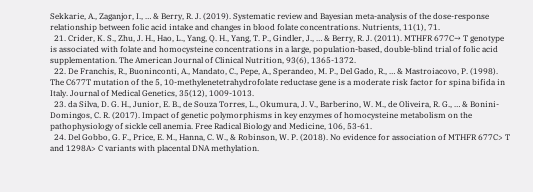Sekkarie, A., Zaganjor, I., … & Berry, R. J. (2019). Systematic review and Bayesian meta-analysis of the dose-response relationship between folic acid intake and changes in blood folate concentrations. Nutrients, 11(1), 71.
  21. Crider, K. S., Zhu, J. H., Hao, L., Yang, Q. H., Yang, T. P., Gindler, J., … & Berry, R. J. (2011). MTHFR 677C→ T genotype is associated with folate and homocysteine concentrations in a large, population-based, double-blind trial of folic acid supplementation. The American Journal of Clinical Nutrition, 93(6), 1365-1372.
  22. De Franchis, R., Buoninconti, A., Mandato, C., Pepe, A., Sperandeo, M. P., Del Gado, R., … & Mastroiacovo, P. (1998). The C677T mutation of the 5, 10-methylenetetrahydrofolate reductase gene is a moderate risk factor for spina bifida in Italy. Journal of Medical Genetics, 35(12), 1009-1013.
  23. da Silva, D. G. H., Junior, E. B., de Souza Torres, L., Okumura, J. V., Barberino, W. M., de Oliveira, R. G., … & Bonini-Domingos, C. R. (2017). Impact of genetic polymorphisms in key enzymes of homocysteine metabolism on the pathophysiology of sickle cell anemia. Free Radical Biology and Medicine, 106, 53-61.
  24. Del Gobbo, G. F., Price, E. M., Hanna, C. W., & Robinson, W. P. (2018). No evidence for association of MTHFR 677C> T and 1298A> C variants with placental DNA methylation.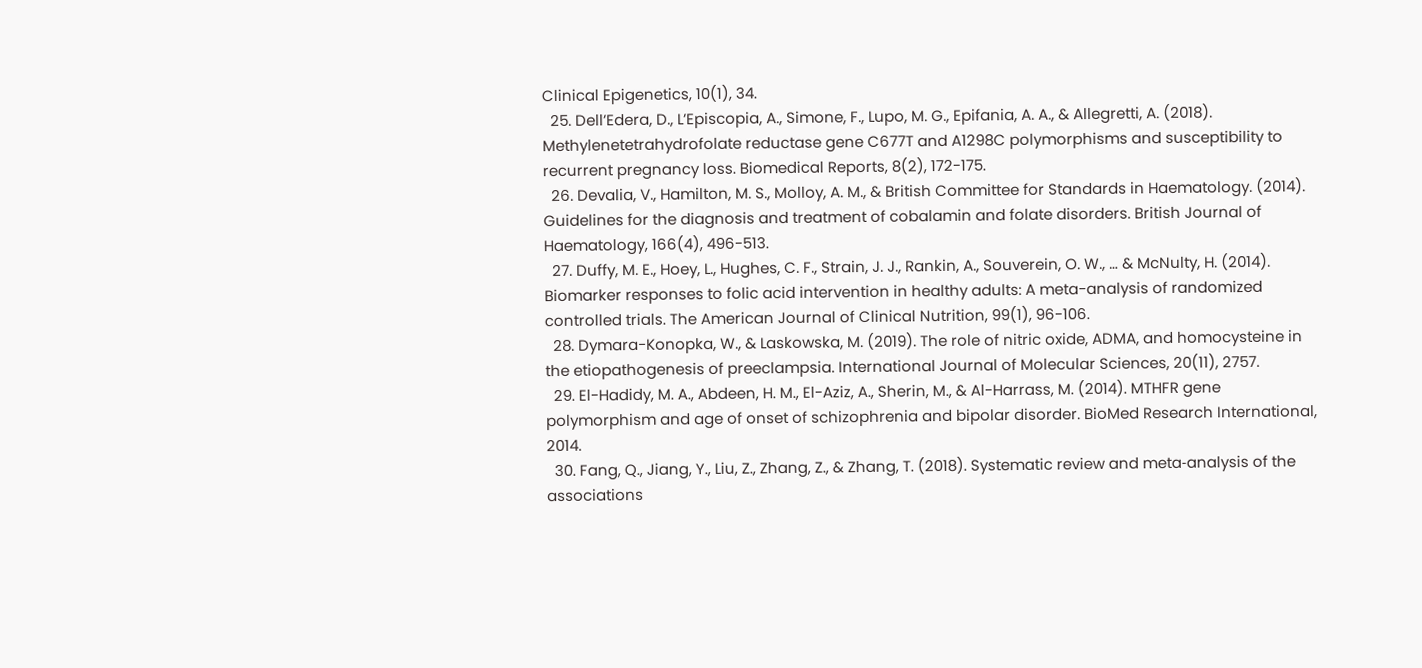Clinical Epigenetics, 10(1), 34.
  25. Dell’Edera, D., L’Episcopia, A., Simone, F., Lupo, M. G., Epifania, A. A., & Allegretti, A. (2018). Methylenetetrahydrofolate reductase gene C677T and A1298C polymorphisms and susceptibility to recurrent pregnancy loss. Biomedical Reports, 8(2), 172-175.
  26. Devalia, V., Hamilton, M. S., Molloy, A. M., & British Committee for Standards in Haematology. (2014). Guidelines for the diagnosis and treatment of cobalamin and folate disorders. British Journal of Haematology, 166(4), 496-513.
  27. Duffy, M. E., Hoey, L., Hughes, C. F., Strain, J. J., Rankin, A., Souverein, O. W., … & McNulty, H. (2014). Biomarker responses to folic acid intervention in healthy adults: A meta-analysis of randomized controlled trials. The American Journal of Clinical Nutrition, 99(1), 96-106.
  28. Dymara-Konopka, W., & Laskowska, M. (2019). The role of nitric oxide, ADMA, and homocysteine in the etiopathogenesis of preeclampsia. International Journal of Molecular Sciences, 20(11), 2757.
  29. El-Hadidy, M. A., Abdeen, H. M., El-Aziz, A., Sherin, M., & Al-Harrass, M. (2014). MTHFR gene polymorphism and age of onset of schizophrenia and bipolar disorder. BioMed Research International, 2014.
  30. Fang, Q., Jiang, Y., Liu, Z., Zhang, Z., & Zhang, T. (2018). Systematic review and meta‐analysis of the associations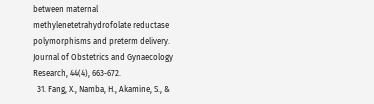between maternal methylenetetrahydrofolate reductase polymorphisms and preterm delivery. Journal of Obstetrics and Gynaecology Research, 44(4), 663-672.
  31. Fang, X., Namba, H., Akamine, S., &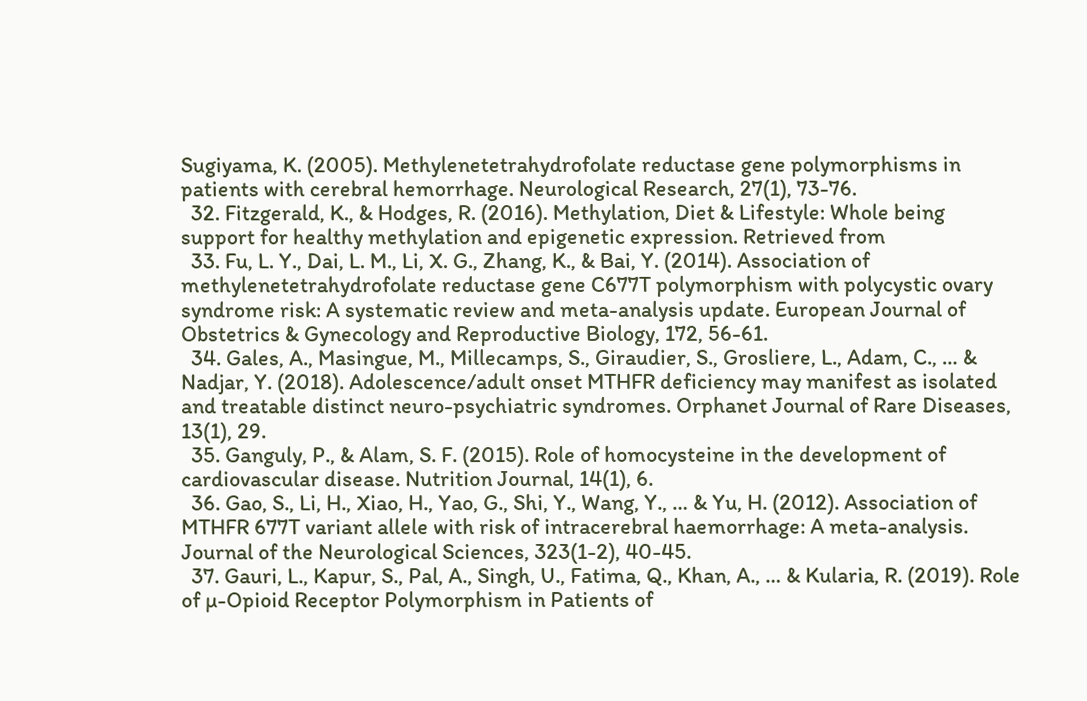Sugiyama, K. (2005). Methylenetetrahydrofolate reductase gene polymorphisms in patients with cerebral hemorrhage. Neurological Research, 27(1), 73-76.
  32. Fitzgerald, K., & Hodges, R. (2016). Methylation, Diet & Lifestyle: Whole being support for healthy methylation and epigenetic expression. Retrieved from
  33. Fu, L. Y., Dai, L. M., Li, X. G., Zhang, K., & Bai, Y. (2014). Association of methylenetetrahydrofolate reductase gene C677T polymorphism with polycystic ovary syndrome risk: A systematic review and meta-analysis update. European Journal of Obstetrics & Gynecology and Reproductive Biology, 172, 56-61.
  34. Gales, A., Masingue, M., Millecamps, S., Giraudier, S., Grosliere, L., Adam, C., … & Nadjar, Y. (2018). Adolescence/adult onset MTHFR deficiency may manifest as isolated and treatable distinct neuro-psychiatric syndromes. Orphanet Journal of Rare Diseases, 13(1), 29.
  35. Ganguly, P., & Alam, S. F. (2015). Role of homocysteine in the development of cardiovascular disease. Nutrition Journal, 14(1), 6.
  36. Gao, S., Li, H., Xiao, H., Yao, G., Shi, Y., Wang, Y., … & Yu, H. (2012). Association of MTHFR 677T variant allele with risk of intracerebral haemorrhage: A meta-analysis. Journal of the Neurological Sciences, 323(1-2), 40-45.
  37. Gauri, L., Kapur, S., Pal, A., Singh, U., Fatima, Q., Khan, A., … & Kularia, R. (2019). Role of µ-Opioid Receptor Polymorphism in Patients of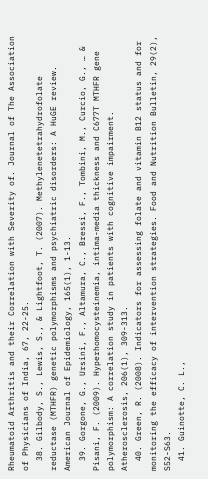Rheumatoid Arthritis and their Correlation with Severity of. Journal of The Association of Physicians of India, 67, 22-25.
  38. Gilbody, S., Lewis, S., & Lightfoot, T. (2007). Methylenetetrahydrofolate reductase (MTHFR) genetic polymorphisms and psychiatric disorders: A HuGE review. American Journal of Epidemiology, 165(1), 1-13.
  39. Gorgone, G., Ursini, F., Altamura, C., Bressi, F., Tombini, M., Curcio, G., … & Pisani, F. (2009). Hyperhomocysteinemia, intima-media thickness and C677T MTHFR gene polymorphism: A correlation study in patients with cognitive impairment. Atherosclerosis, 206(1), 309-313.
  40. Green, R. (2008). Indicators for assessing folate and vitamin B12 status and for monitoring the efficacy of intervention strategies. Food and Nutrition Bulletin, 29(2), S52-S63.
  41. Guinotte, C. L.,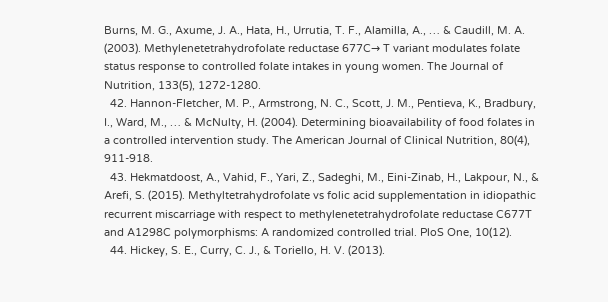Burns, M. G., Axume, J. A., Hata, H., Urrutia, T. F., Alamilla, A., … & Caudill, M. A. (2003). Methylenetetrahydrofolate reductase 677C→ T variant modulates folate status response to controlled folate intakes in young women. The Journal of Nutrition, 133(5), 1272-1280.
  42. Hannon-Fletcher, M. P., Armstrong, N. C., Scott, J. M., Pentieva, K., Bradbury, I., Ward, M., … & McNulty, H. (2004). Determining bioavailability of food folates in a controlled intervention study. The American Journal of Clinical Nutrition, 80(4), 911-918.
  43. Hekmatdoost, A., Vahid, F., Yari, Z., Sadeghi, M., Eini-Zinab, H., Lakpour, N., & Arefi, S. (2015). Methyltetrahydrofolate vs folic acid supplementation in idiopathic recurrent miscarriage with respect to methylenetetrahydrofolate reductase C677T and A1298C polymorphisms: A randomized controlled trial. PloS One, 10(12).
  44. Hickey, S. E., Curry, C. J., & Toriello, H. V. (2013).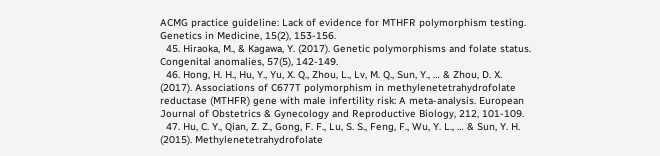ACMG practice guideline: Lack of evidence for MTHFR polymorphism testing. Genetics in Medicine, 15(2), 153-156.
  45. Hiraoka, M., & Kagawa, Y. (2017). Genetic polymorphisms and folate status. Congenital anomalies, 57(5), 142-149.
  46. Hong, H. H., Hu, Y., Yu, X. Q., Zhou, L., Lv, M. Q., Sun, Y., … & Zhou, D. X. (2017). Associations of C677T polymorphism in methylenetetrahydrofolate reductase (MTHFR) gene with male infertility risk: A meta-analysis. European Journal of Obstetrics & Gynecology and Reproductive Biology, 212, 101-109.
  47. Hu, C. Y., Qian, Z. Z., Gong, F. F., Lu, S. S., Feng, F., Wu, Y. L., … & Sun, Y. H. (2015). Methylenetetrahydrofolate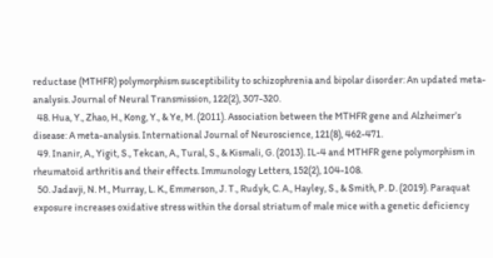reductase (MTHFR) polymorphism susceptibility to schizophrenia and bipolar disorder: An updated meta-analysis. Journal of Neural Transmission, 122(2), 307-320.
  48. Hua, Y., Zhao, H., Kong, Y., & Ye, M. (2011). Association between the MTHFR gene and Alzheimer’s disease: A meta-analysis. International Journal of Neuroscience, 121(8), 462-471.
  49. Inanir, A., Yigit, S., Tekcan, A., Tural, S., & Kismali, G. (2013). IL-4 and MTHFR gene polymorphism in rheumatoid arthritis and their effects. Immunology Letters, 152(2), 104-108.
  50. Jadavji, N. M., Murray, L. K., Emmerson, J. T., Rudyk, C. A., Hayley, S., & Smith, P. D. (2019). Paraquat exposure increases oxidative stress within the dorsal striatum of male mice with a genetic deficiency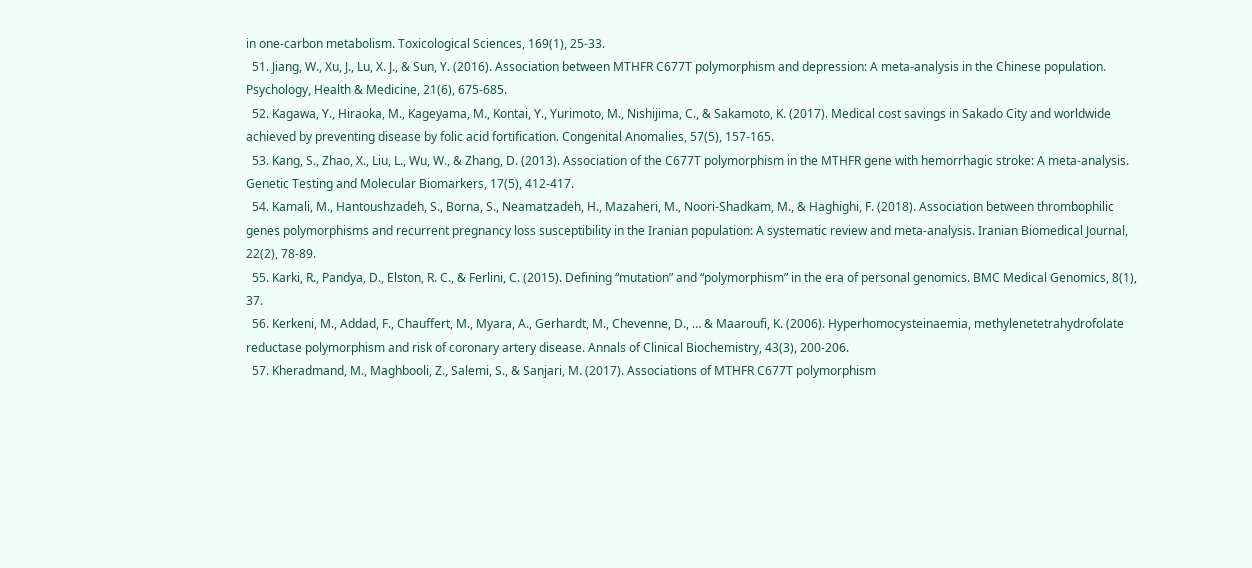in one-carbon metabolism. Toxicological Sciences, 169(1), 25-33.
  51. Jiang, W., Xu, J., Lu, X. J., & Sun, Y. (2016). Association between MTHFR C677T polymorphism and depression: A meta-analysis in the Chinese population. Psychology, Health & Medicine, 21(6), 675-685.
  52. Kagawa, Y., Hiraoka, M., Kageyama, M., Kontai, Y., Yurimoto, M., Nishijima, C., & Sakamoto, K. (2017). Medical cost savings in Sakado City and worldwide achieved by preventing disease by folic acid fortification. Congenital Anomalies, 57(5), 157-165.
  53. Kang, S., Zhao, X., Liu, L., Wu, W., & Zhang, D. (2013). Association of the C677T polymorphism in the MTHFR gene with hemorrhagic stroke: A meta-analysis. Genetic Testing and Molecular Biomarkers, 17(5), 412-417.
  54. Kamali, M., Hantoushzadeh, S., Borna, S., Neamatzadeh, H., Mazaheri, M., Noori-Shadkam, M., & Haghighi, F. (2018). Association between thrombophilic genes polymorphisms and recurrent pregnancy loss susceptibility in the Iranian population: A systematic review and meta-analysis. Iranian Biomedical Journal, 22(2), 78-89.
  55. Karki, R., Pandya, D., Elston, R. C., & Ferlini, C. (2015). Defining “mutation” and “polymorphism” in the era of personal genomics. BMC Medical Genomics, 8(1), 37.
  56. Kerkeni, M., Addad, F., Chauffert, M., Myara, A., Gerhardt, M., Chevenne, D., … & Maaroufi, K. (2006). Hyperhomocysteinaemia, methylenetetrahydrofolate reductase polymorphism and risk of coronary artery disease. Annals of Clinical Biochemistry, 43(3), 200-206.
  57. Kheradmand, M., Maghbooli, Z., Salemi, S., & Sanjari, M. (2017). Associations of MTHFR C677T polymorphism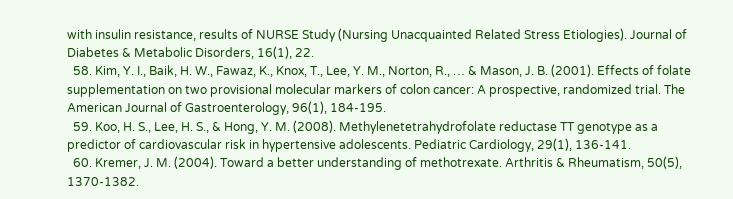with insulin resistance, results of NURSE Study (Nursing Unacquainted Related Stress Etiologies). Journal of Diabetes & Metabolic Disorders, 16(1), 22.
  58. Kim, Y. I., Baik, H. W., Fawaz, K., Knox, T., Lee, Y. M., Norton, R., … & Mason, J. B. (2001). Effects of folate supplementation on two provisional molecular markers of colon cancer: A prospective, randomized trial. The American Journal of Gastroenterology, 96(1), 184-195.
  59. Koo, H. S., Lee, H. S., & Hong, Y. M. (2008). Methylenetetrahydrofolate reductase TT genotype as a predictor of cardiovascular risk in hypertensive adolescents. Pediatric Cardiology, 29(1), 136-141.
  60. Kremer, J. M. (2004). Toward a better understanding of methotrexate. Arthritis & Rheumatism, 50(5), 1370-1382.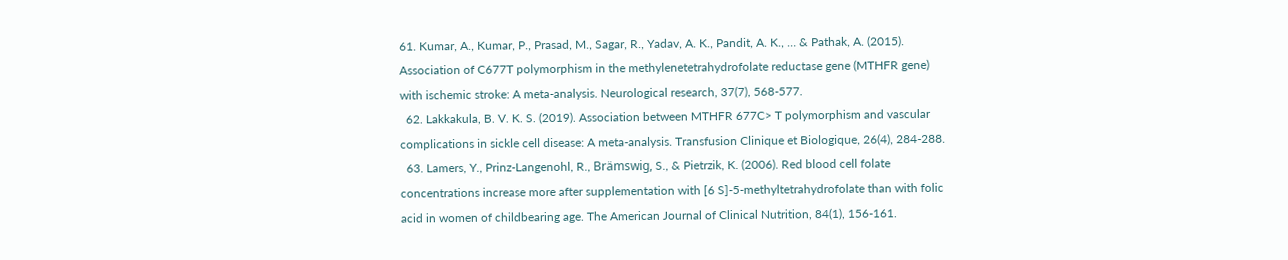61. Kumar, A., Kumar, P., Prasad, M., Sagar, R., Yadav, A. K., Pandit, A. K., … & Pathak, A. (2015). Association of C677T polymorphism in the methylenetetrahydrofolate reductase gene (MTHFR gene) with ischemic stroke: A meta-analysis. Neurological research, 37(7), 568-577.
  62. Lakkakula, B. V. K. S. (2019). Association between MTHFR 677C> T polymorphism and vascular complications in sickle cell disease: A meta-analysis. Transfusion Clinique et Biologique, 26(4), 284-288.
  63. Lamers, Y., Prinz-Langenohl, R., Brämswig, S., & Pietrzik, K. (2006). Red blood cell folate concentrations increase more after supplementation with [6 S]-5-methyltetrahydrofolate than with folic acid in women of childbearing age. The American Journal of Clinical Nutrition, 84(1), 156-161.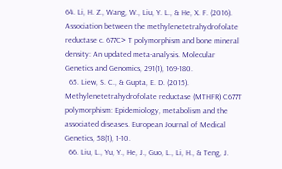64. Li, H. Z., Wang, W., Liu, Y. L., & He, X. F. (2016). Association between the methylenetetrahydrofolate reductase c. 677C> T polymorphism and bone mineral density: An updated meta-analysis. Molecular Genetics and Genomics, 291(1), 169-180.
  65. Liew, S. C., & Gupta, E. D. (2015). Methylenetetrahydrofolate reductase (MTHFR) C677T polymorphism: Epidemiology, metabolism and the associated diseases. European Journal of Medical Genetics, 58(1), 1-10.
  66. Liu, L., Yu, Y., He, J., Guo, L., Li, H., & Teng, J.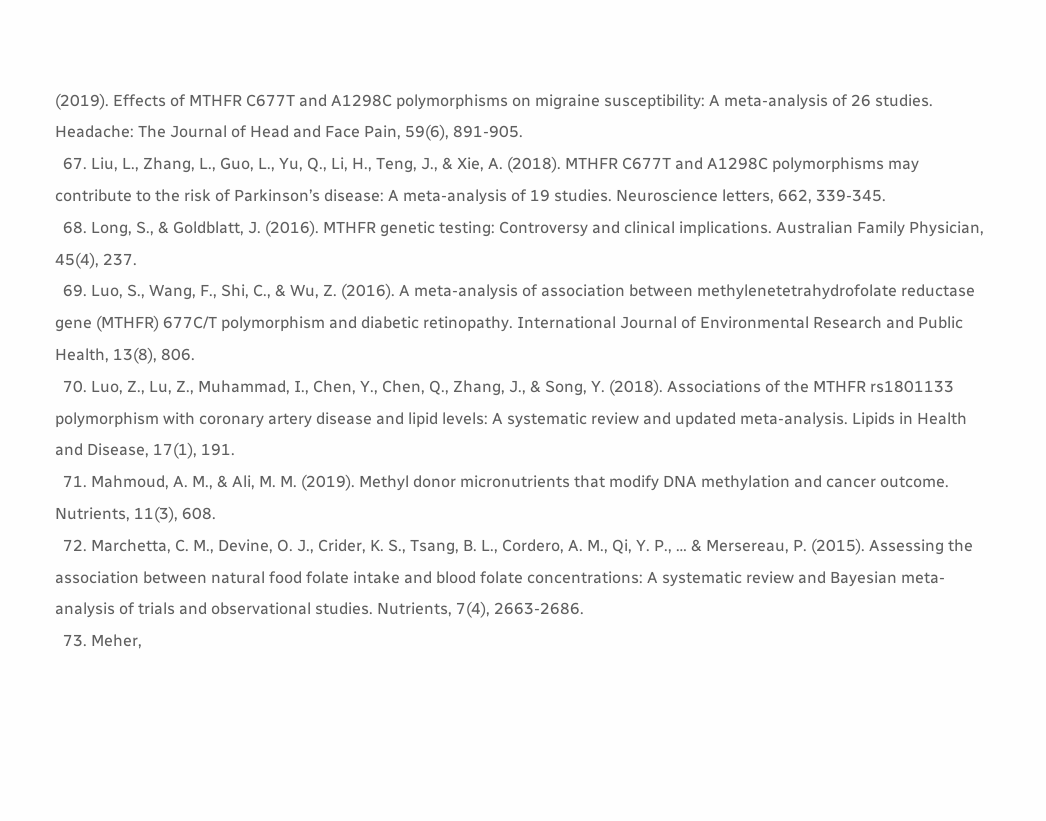(2019). Effects of MTHFR C677T and A1298C polymorphisms on migraine susceptibility: A meta‐analysis of 26 studies. Headache: The Journal of Head and Face Pain, 59(6), 891-905.
  67. Liu, L., Zhang, L., Guo, L., Yu, Q., Li, H., Teng, J., & Xie, A. (2018). MTHFR C677T and A1298C polymorphisms may contribute to the risk of Parkinson’s disease: A meta-analysis of 19 studies. Neuroscience letters, 662, 339-345.
  68. Long, S., & Goldblatt, J. (2016). MTHFR genetic testing: Controversy and clinical implications. Australian Family Physician, 45(4), 237.
  69. Luo, S., Wang, F., Shi, C., & Wu, Z. (2016). A meta-analysis of association between methylenetetrahydrofolate reductase gene (MTHFR) 677C/T polymorphism and diabetic retinopathy. International Journal of Environmental Research and Public Health, 13(8), 806.
  70. Luo, Z., Lu, Z., Muhammad, I., Chen, Y., Chen, Q., Zhang, J., & Song, Y. (2018). Associations of the MTHFR rs1801133 polymorphism with coronary artery disease and lipid levels: A systematic review and updated meta-analysis. Lipids in Health and Disease, 17(1), 191.
  71. Mahmoud, A. M., & Ali, M. M. (2019). Methyl donor micronutrients that modify DNA methylation and cancer outcome. Nutrients, 11(3), 608.
  72. Marchetta, C. M., Devine, O. J., Crider, K. S., Tsang, B. L., Cordero, A. M., Qi, Y. P., … & Mersereau, P. (2015). Assessing the association between natural food folate intake and blood folate concentrations: A systematic review and Bayesian meta-analysis of trials and observational studies. Nutrients, 7(4), 2663-2686.
  73. Meher,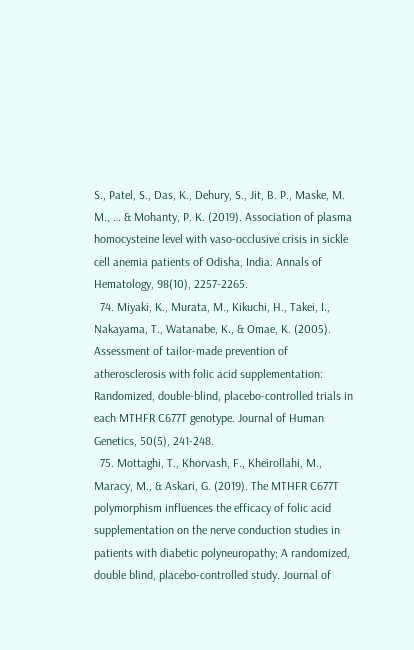S., Patel, S., Das, K., Dehury, S., Jit, B. P., Maske, M. M., … & Mohanty, P. K. (2019). Association of plasma homocysteine level with vaso-occlusive crisis in sickle cell anemia patients of Odisha, India. Annals of Hematology, 98(10), 2257-2265.
  74. Miyaki, K., Murata, M., Kikuchi, H., Takei, I., Nakayama, T., Watanabe, K., & Omae, K. (2005). Assessment of tailor-made prevention of atherosclerosis with folic acid supplementation: Randomized, double-blind, placebo-controlled trials in each MTHFR C677T genotype. Journal of Human Genetics, 50(5), 241-248.
  75. Mottaghi, T., Khorvash, F., Kheirollahi, M., Maracy, M., & Askari, G. (2019). The MTHFR C677T polymorphism influences the efficacy of folic acid supplementation on the nerve conduction studies in patients with diabetic polyneuropathy; A randomized, double blind, placebo-controlled study. Journal of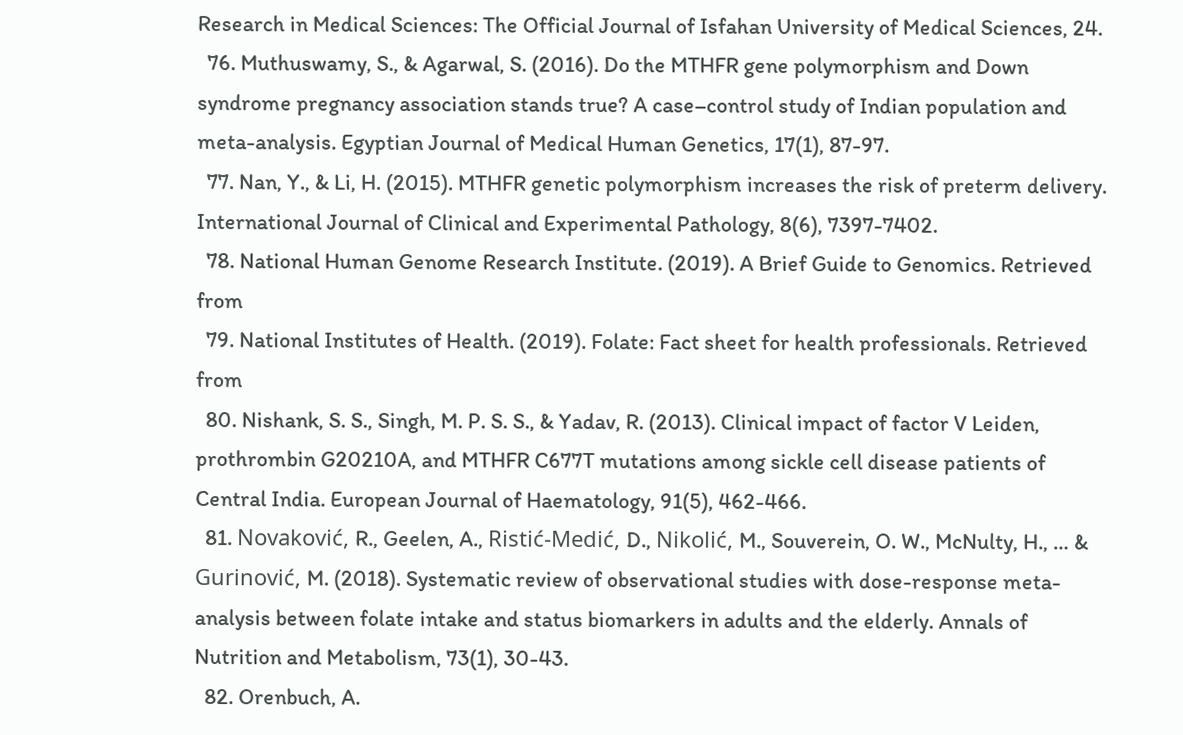Research in Medical Sciences: The Official Journal of Isfahan University of Medical Sciences, 24.
  76. Muthuswamy, S., & Agarwal, S. (2016). Do the MTHFR gene polymorphism and Down syndrome pregnancy association stands true? A case–control study of Indian population and meta-analysis. Egyptian Journal of Medical Human Genetics, 17(1), 87-97.
  77. Nan, Y., & Li, H. (2015). MTHFR genetic polymorphism increases the risk of preterm delivery. International Journal of Clinical and Experimental Pathology, 8(6), 7397-7402.
  78. National Human Genome Research Institute. (2019). A Brief Guide to Genomics. Retrieved from
  79. National Institutes of Health. (2019). Folate: Fact sheet for health professionals. Retrieved from
  80. Nishank, S. S., Singh, M. P. S. S., & Yadav, R. (2013). Clinical impact of factor V Leiden, prothrombin G20210A, and MTHFR C677T mutations among sickle cell disease patients of Central India. European Journal of Haematology, 91(5), 462-466.
  81. Novaković, R., Geelen, A., Ristić-Medić, D., Nikolić, M., Souverein, O. W., McNulty, H., … & Gurinović, M. (2018). Systematic review of observational studies with dose-response meta-analysis between folate intake and status biomarkers in adults and the elderly. Annals of Nutrition and Metabolism, 73(1), 30-43.
  82. Orenbuch, A.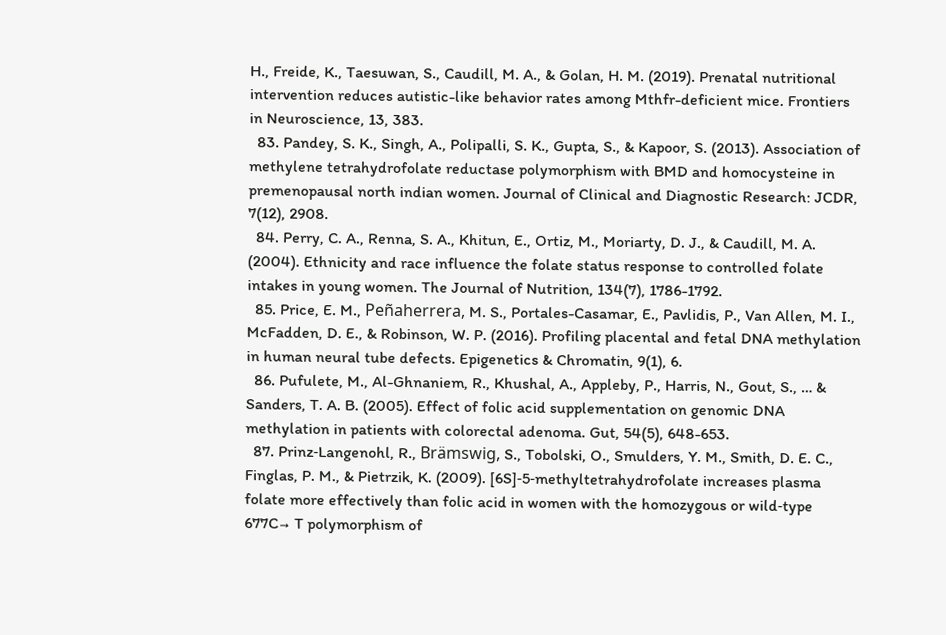H., Freide, K., Taesuwan, S., Caudill, M. A., & Golan, H. M. (2019). Prenatal nutritional intervention reduces autistic-like behavior rates among Mthfr-deficient mice. Frontiers in Neuroscience, 13, 383.
  83. Pandey, S. K., Singh, A., Polipalli, S. K., Gupta, S., & Kapoor, S. (2013). Association of methylene tetrahydrofolate reductase polymorphism with BMD and homocysteine in premenopausal north indian women. Journal of Clinical and Diagnostic Research: JCDR, 7(12), 2908.
  84. Perry, C. A., Renna, S. A., Khitun, E., Ortiz, M., Moriarty, D. J., & Caudill, M. A. (2004). Ethnicity and race influence the folate status response to controlled folate intakes in young women. The Journal of Nutrition, 134(7), 1786-1792.
  85. Price, E. M., Peñaherrera, M. S., Portales-Casamar, E., Pavlidis, P., Van Allen, M. I., McFadden, D. E., & Robinson, W. P. (2016). Profiling placental and fetal DNA methylation in human neural tube defects. Epigenetics & Chromatin, 9(1), 6.
  86. Pufulete, M., Al-Ghnaniem, R., Khushal, A., Appleby, P., Harris, N., Gout, S., … & Sanders, T. A. B. (2005). Effect of folic acid supplementation on genomic DNA methylation in patients with colorectal adenoma. Gut, 54(5), 648-653.
  87. Prinz‐Langenohl, R., Brämswig, S., Tobolski, O., Smulders, Y. M., Smith, D. E. C., Finglas, P. M., & Pietrzik, K. (2009). [6S]‐5‐methyltetrahydrofolate increases plasma folate more effectively than folic acid in women with the homozygous or wild‐type 677C→ T polymorphism of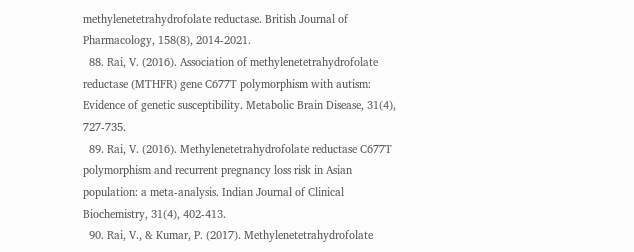methylenetetrahydrofolate reductase. British Journal of Pharmacology, 158(8), 2014-2021.
  88. Rai, V. (2016). Association of methylenetetrahydrofolate reductase (MTHFR) gene C677T polymorphism with autism: Evidence of genetic susceptibility. Metabolic Brain Disease, 31(4), 727-735.
  89. Rai, V. (2016). Methylenetetrahydrofolate reductase C677T polymorphism and recurrent pregnancy loss risk in Asian population: a meta-analysis. Indian Journal of Clinical Biochemistry, 31(4), 402-413.
  90. Rai, V., & Kumar, P. (2017). Methylenetetrahydrofolate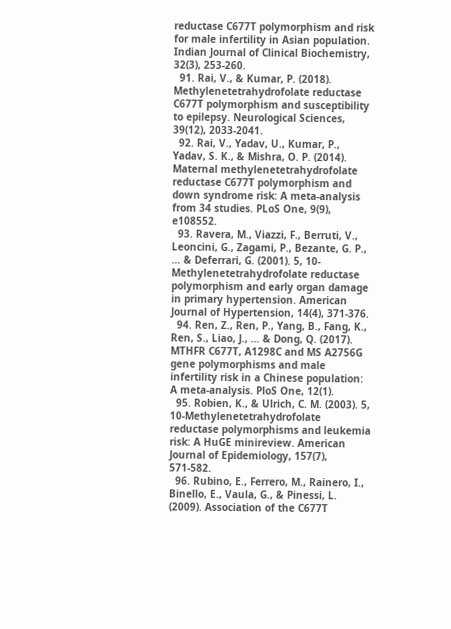reductase C677T polymorphism and risk for male infertility in Asian population. Indian Journal of Clinical Biochemistry, 32(3), 253-260.
  91. Rai, V., & Kumar, P. (2018). Methylenetetrahydrofolate reductase C677T polymorphism and susceptibility to epilepsy. Neurological Sciences, 39(12), 2033-2041.
  92. Rai, V., Yadav, U., Kumar, P., Yadav, S. K., & Mishra, O. P. (2014). Maternal methylenetetrahydrofolate reductase C677T polymorphism and down syndrome risk: A meta-analysis from 34 studies. PLoS One, 9(9), e108552.
  93. Ravera, M., Viazzi, F., Berruti, V., Leoncini, G., Zagami, P., Bezante, G. P., … & Deferrari, G. (2001). 5, 10-Methylenetetrahydrofolate reductase polymorphism and early organ damage in primary hypertension. American Journal of Hypertension, 14(4), 371-376.
  94. Ren, Z., Ren, P., Yang, B., Fang, K., Ren, S., Liao, J., … & Dong, Q. (2017). MTHFR C677T, A1298C and MS A2756G gene polymorphisms and male infertility risk in a Chinese population: A meta-analysis. PloS One, 12(1).
  95. Robien, K., & Ulrich, C. M. (2003). 5, 10-Methylenetetrahydrofolate reductase polymorphisms and leukemia risk: A HuGE minireview. American Journal of Epidemiology, 157(7), 571-582.
  96. Rubino, E., Ferrero, M., Rainero, I., Binello, E., Vaula, G., & Pinessi, L. (2009). Association of the C677T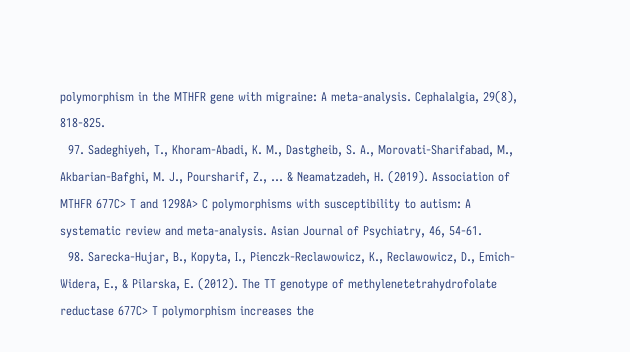polymorphism in the MTHFR gene with migraine: A meta-analysis. Cephalalgia, 29(8), 818-825.
  97. Sadeghiyeh, T., Khoram-Abadi, K. M., Dastgheib, S. A., Morovati-Sharifabad, M., Akbarian-Bafghi, M. J., Poursharif, Z., … & Neamatzadeh, H. (2019). Association of MTHFR 677C> T and 1298A> C polymorphisms with susceptibility to autism: A systematic review and meta-analysis. Asian Journal of Psychiatry, 46, 54-61.
  98. Sarecka-Hujar, B., Kopyta, I., Pienczk-Reclawowicz, K., Reclawowicz, D., Emich-Widera, E., & Pilarska, E. (2012). The TT genotype of methylenetetrahydrofolate reductase 677C> T polymorphism increases the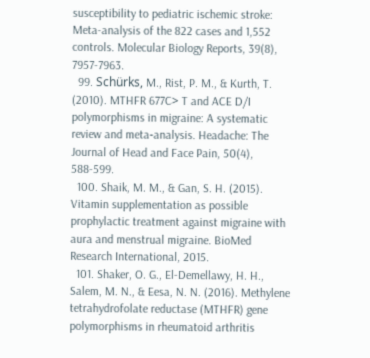susceptibility to pediatric ischemic stroke: Meta-analysis of the 822 cases and 1,552 controls. Molecular Biology Reports, 39(8), 7957-7963.
  99. Schürks, M., Rist, P. M., & Kurth, T. (2010). MTHFR 677C> T and ACE D/I polymorphisms in migraine: A systematic review and meta‐analysis. Headache: The Journal of Head and Face Pain, 50(4), 588-599.
  100. Shaik, M. M., & Gan, S. H. (2015). Vitamin supplementation as possible prophylactic treatment against migraine with aura and menstrual migraine. BioMed Research International, 2015.
  101. Shaker, O. G., El-Demellawy, H. H., Salem, M. N., & Eesa, N. N. (2016). Methylene tetrahydrofolate reductase (MTHFR) gene polymorphisms in rheumatoid arthritis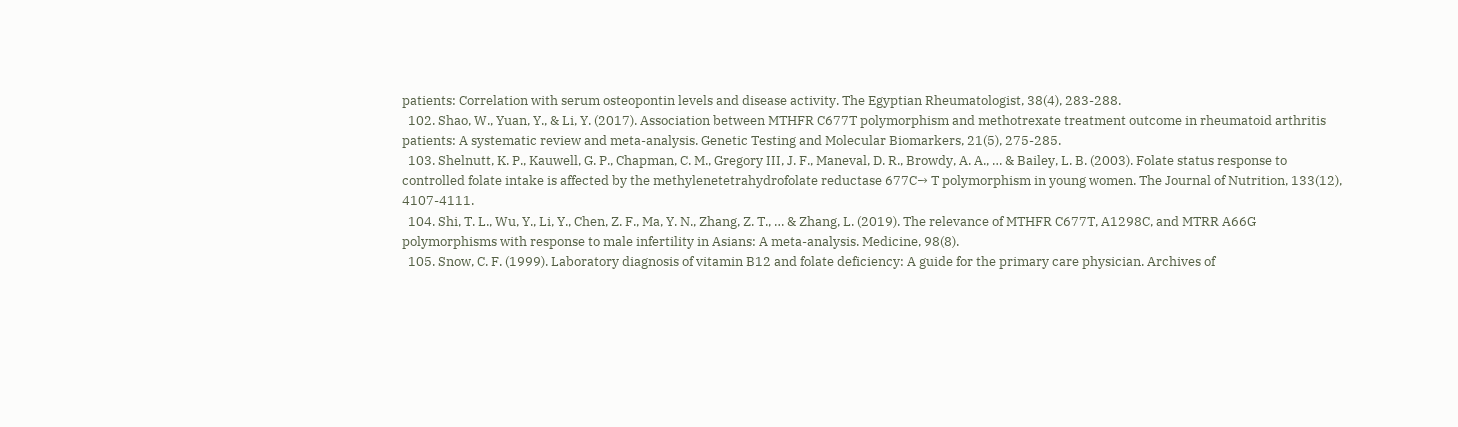patients: Correlation with serum osteopontin levels and disease activity. The Egyptian Rheumatologist, 38(4), 283-288.
  102. Shao, W., Yuan, Y., & Li, Y. (2017). Association between MTHFR C677T polymorphism and methotrexate treatment outcome in rheumatoid arthritis patients: A systematic review and meta-analysis. Genetic Testing and Molecular Biomarkers, 21(5), 275-285.
  103. Shelnutt, K. P., Kauwell, G. P., Chapman, C. M., Gregory III, J. F., Maneval, D. R., Browdy, A. A., … & Bailey, L. B. (2003). Folate status response to controlled folate intake is affected by the methylenetetrahydrofolate reductase 677C→ T polymorphism in young women. The Journal of Nutrition, 133(12), 4107-4111.
  104. Shi, T. L., Wu, Y., Li, Y., Chen, Z. F., Ma, Y. N., Zhang, Z. T., … & Zhang, L. (2019). The relevance of MTHFR C677T, A1298C, and MTRR A66G polymorphisms with response to male infertility in Asians: A meta-analysis. Medicine, 98(8).
  105. Snow, C. F. (1999). Laboratory diagnosis of vitamin B12 and folate deficiency: A guide for the primary care physician. Archives of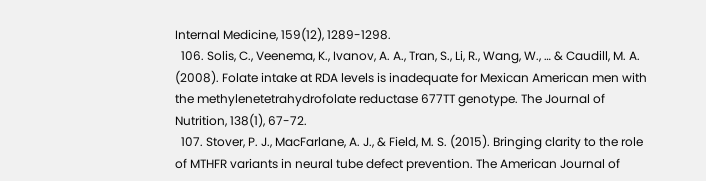Internal Medicine, 159(12), 1289-1298.
  106. Solis, C., Veenema, K., Ivanov, A. A., Tran, S., Li, R., Wang, W., … & Caudill, M. A. (2008). Folate intake at RDA levels is inadequate for Mexican American men with the methylenetetrahydrofolate reductase 677TT genotype. The Journal of Nutrition, 138(1), 67-72.
  107. Stover, P. J., MacFarlane, A. J., & Field, M. S. (2015). Bringing clarity to the role of MTHFR variants in neural tube defect prevention. The American Journal of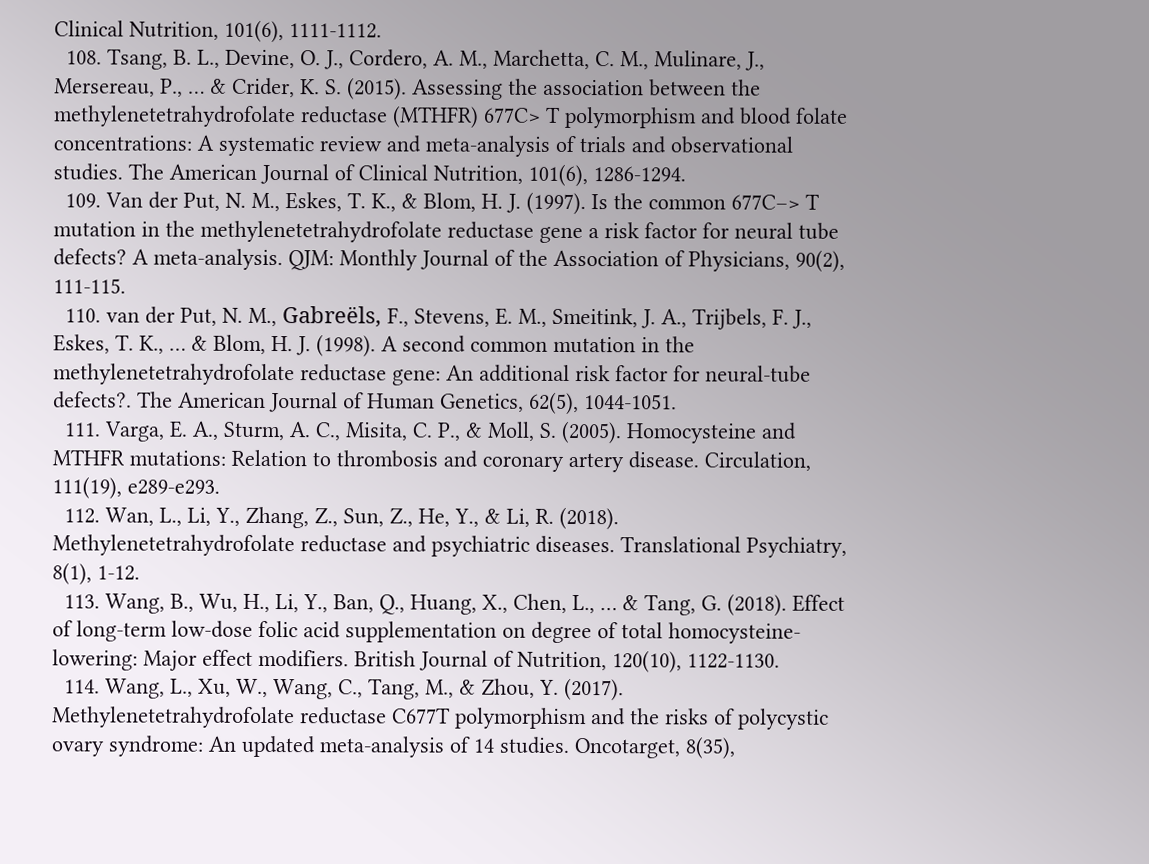Clinical Nutrition, 101(6), 1111-1112.
  108. Tsang, B. L., Devine, O. J., Cordero, A. M., Marchetta, C. M., Mulinare, J., Mersereau, P., … & Crider, K. S. (2015). Assessing the association between the methylenetetrahydrofolate reductase (MTHFR) 677C> T polymorphism and blood folate concentrations: A systematic review and meta-analysis of trials and observational studies. The American Journal of Clinical Nutrition, 101(6), 1286-1294.
  109. Van der Put, N. M., Eskes, T. K., & Blom, H. J. (1997). Is the common 677C–> T mutation in the methylenetetrahydrofolate reductase gene a risk factor for neural tube defects? A meta-analysis. QJM: Monthly Journal of the Association of Physicians, 90(2), 111-115.
  110. van der Put, N. M., Gabreëls, F., Stevens, E. M., Smeitink, J. A., Trijbels, F. J., Eskes, T. K., … & Blom, H. J. (1998). A second common mutation in the methylenetetrahydrofolate reductase gene: An additional risk factor for neural-tube defects?. The American Journal of Human Genetics, 62(5), 1044-1051.
  111. Varga, E. A., Sturm, A. C., Misita, C. P., & Moll, S. (2005). Homocysteine and MTHFR mutations: Relation to thrombosis and coronary artery disease. Circulation, 111(19), e289-e293.
  112. Wan, L., Li, Y., Zhang, Z., Sun, Z., He, Y., & Li, R. (2018). Methylenetetrahydrofolate reductase and psychiatric diseases. Translational Psychiatry, 8(1), 1-12.
  113. Wang, B., Wu, H., Li, Y., Ban, Q., Huang, X., Chen, L., … & Tang, G. (2018). Effect of long-term low-dose folic acid supplementation on degree of total homocysteine-lowering: Major effect modifiers. British Journal of Nutrition, 120(10), 1122-1130.
  114. Wang, L., Xu, W., Wang, C., Tang, M., & Zhou, Y. (2017). Methylenetetrahydrofolate reductase C677T polymorphism and the risks of polycystic ovary syndrome: An updated meta-analysis of 14 studies. Oncotarget, 8(35),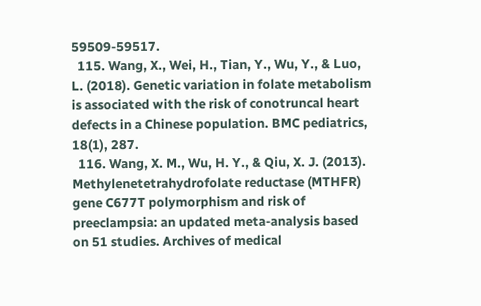59509-59517.
  115. Wang, X., Wei, H., Tian, Y., Wu, Y., & Luo, L. (2018). Genetic variation in folate metabolism is associated with the risk of conotruncal heart defects in a Chinese population. BMC pediatrics, 18(1), 287.
  116. Wang, X. M., Wu, H. Y., & Qiu, X. J. (2013). Methylenetetrahydrofolate reductase (MTHFR) gene C677T polymorphism and risk of preeclampsia: an updated meta-analysis based on 51 studies. Archives of medical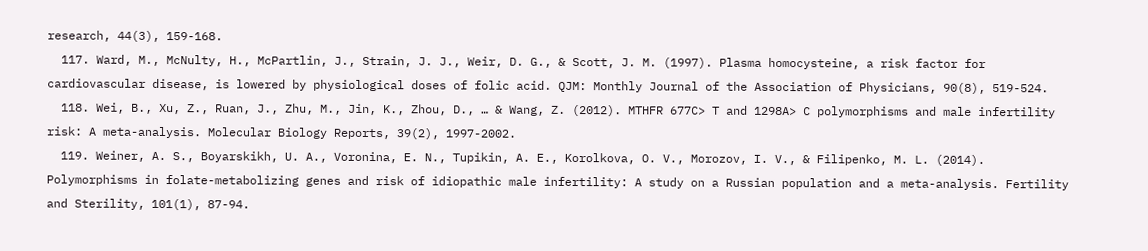research, 44(3), 159-168.
  117. Ward, M., McNulty, H., McPartlin, J., Strain, J. J., Weir, D. G., & Scott, J. M. (1997). Plasma homocysteine, a risk factor for cardiovascular disease, is lowered by physiological doses of folic acid. QJM: Monthly Journal of the Association of Physicians, 90(8), 519-524.
  118. Wei, B., Xu, Z., Ruan, J., Zhu, M., Jin, K., Zhou, D., … & Wang, Z. (2012). MTHFR 677C> T and 1298A> C polymorphisms and male infertility risk: A meta-analysis. Molecular Biology Reports, 39(2), 1997-2002.
  119. Weiner, A. S., Boyarskikh, U. A., Voronina, E. N., Tupikin, A. E., Korolkova, O. V., Morozov, I. V., & Filipenko, M. L. (2014). Polymorphisms in folate-metabolizing genes and risk of idiopathic male infertility: A study on a Russian population and a meta-analysis. Fertility and Sterility, 101(1), 87-94.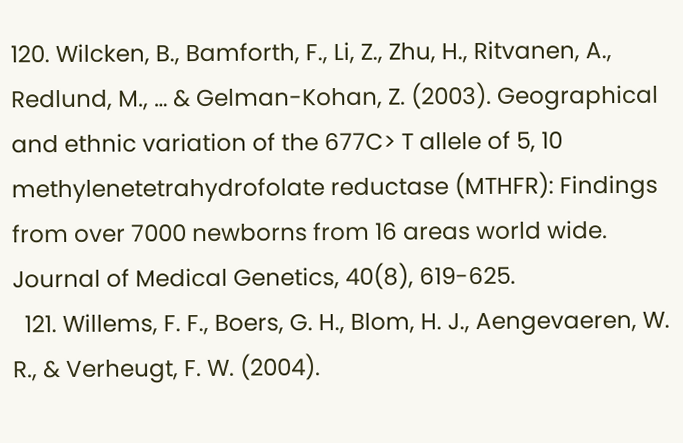120. Wilcken, B., Bamforth, F., Li, Z., Zhu, H., Ritvanen, A., Redlund, M., … & Gelman-Kohan, Z. (2003). Geographical and ethnic variation of the 677C> T allele of 5, 10 methylenetetrahydrofolate reductase (MTHFR): Findings from over 7000 newborns from 16 areas world wide. Journal of Medical Genetics, 40(8), 619-625.
  121. Willems, F. F., Boers, G. H., Blom, H. J., Aengevaeren, W. R., & Verheugt, F. W. (2004).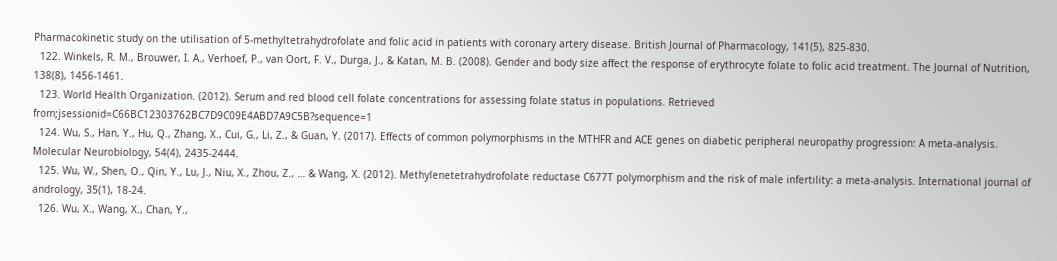Pharmacokinetic study on the utilisation of 5‐methyltetrahydrofolate and folic acid in patients with coronary artery disease. British Journal of Pharmacology, 141(5), 825-830.
  122. Winkels, R. M., Brouwer, I. A., Verhoef, P., van Oort, F. V., Durga, J., & Katan, M. B. (2008). Gender and body size affect the response of erythrocyte folate to folic acid treatment. The Journal of Nutrition, 138(8), 1456-1461.
  123. World Health Organization. (2012). Serum and red blood cell folate concentrations for assessing folate status in populations. Retrieved from;jsessionid=C66BC12303762BC7D9C09E4ABD7A9C5B?sequence=1
  124. Wu, S., Han, Y., Hu, Q., Zhang, X., Cui, G., Li, Z., & Guan, Y. (2017). Effects of common polymorphisms in the MTHFR and ACE genes on diabetic peripheral neuropathy progression: A meta-analysis. Molecular Neurobiology, 54(4), 2435-2444.
  125. Wu, W., Shen, O., Qin, Y., Lu, J., Niu, X., Zhou, Z., … & Wang, X. (2012). Methylenetetrahydrofolate reductase C677T polymorphism and the risk of male infertility: a meta‐analysis. International journal of andrology, 35(1), 18-24.
  126. Wu, X., Wang, X., Chan, Y.,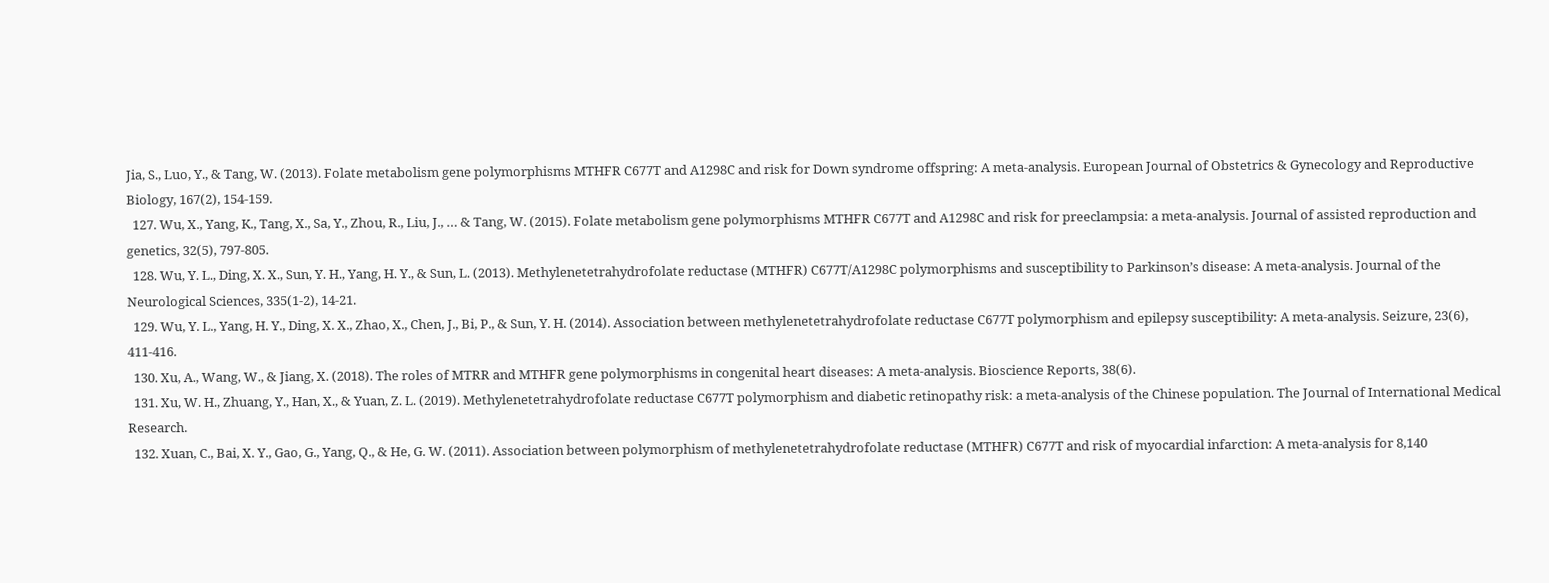Jia, S., Luo, Y., & Tang, W. (2013). Folate metabolism gene polymorphisms MTHFR C677T and A1298C and risk for Down syndrome offspring: A meta-analysis. European Journal of Obstetrics & Gynecology and Reproductive Biology, 167(2), 154-159.
  127. Wu, X., Yang, K., Tang, X., Sa, Y., Zhou, R., Liu, J., … & Tang, W. (2015). Folate metabolism gene polymorphisms MTHFR C677T and A1298C and risk for preeclampsia: a meta-analysis. Journal of assisted reproduction and genetics, 32(5), 797-805.
  128. Wu, Y. L., Ding, X. X., Sun, Y. H., Yang, H. Y., & Sun, L. (2013). Methylenetetrahydrofolate reductase (MTHFR) C677T/A1298C polymorphisms and susceptibility to Parkinson’s disease: A meta-analysis. Journal of the Neurological Sciences, 335(1-2), 14-21.
  129. Wu, Y. L., Yang, H. Y., Ding, X. X., Zhao, X., Chen, J., Bi, P., & Sun, Y. H. (2014). Association between methylenetetrahydrofolate reductase C677T polymorphism and epilepsy susceptibility: A meta-analysis. Seizure, 23(6), 411-416.
  130. Xu, A., Wang, W., & Jiang, X. (2018). The roles of MTRR and MTHFR gene polymorphisms in congenital heart diseases: A meta-analysis. Bioscience Reports, 38(6).
  131. Xu, W. H., Zhuang, Y., Han, X., & Yuan, Z. L. (2019). Methylenetetrahydrofolate reductase C677T polymorphism and diabetic retinopathy risk: a meta-analysis of the Chinese population. The Journal of International Medical Research.
  132. Xuan, C., Bai, X. Y., Gao, G., Yang, Q., & He, G. W. (2011). Association between polymorphism of methylenetetrahydrofolate reductase (MTHFR) C677T and risk of myocardial infarction: A meta-analysis for 8,140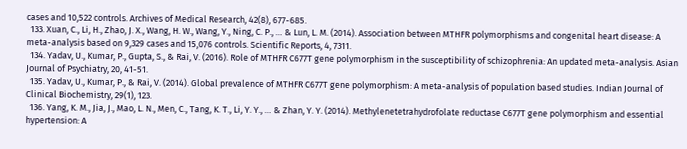cases and 10,522 controls. Archives of Medical Research, 42(8), 677-685.
  133. Xuan, C., Li, H., Zhao, J. X., Wang, H. W., Wang, Y., Ning, C. P., … & Lun, L. M. (2014). Association between MTHFR polymorphisms and congenital heart disease: A meta-analysis based on 9,329 cases and 15,076 controls. Scientific Reports, 4, 7311.
  134. Yadav, U., Kumar, P., Gupta, S., & Rai, V. (2016). Role of MTHFR C677T gene polymorphism in the susceptibility of schizophrenia: An updated meta-analysis. Asian Journal of Psychiatry, 20, 41-51.
  135. Yadav, U., Kumar, P., & Rai, V. (2014). Global prevalence of MTHFR C677T gene polymorphism: A meta-analysis of population based studies. Indian Journal of Clinical Biochemistry, 29(1), 123.
  136. Yang, K. M., Jia, J., Mao, L. N., Men, C., Tang, K. T., Li, Y. Y., … & Zhan, Y. Y. (2014). Methylenetetrahydrofolate reductase C677T gene polymorphism and essential hypertension: A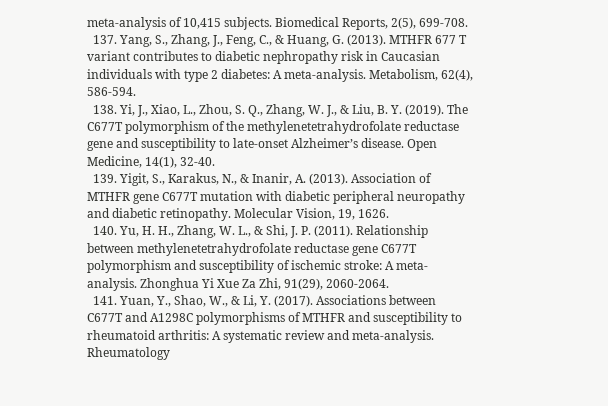meta‑analysis of 10,415 subjects. Biomedical Reports, 2(5), 699-708.
  137. Yang, S., Zhang, J., Feng, C., & Huang, G. (2013). MTHFR 677 T variant contributes to diabetic nephropathy risk in Caucasian individuals with type 2 diabetes: A meta-analysis. Metabolism, 62(4), 586-594.
  138. Yi, J., Xiao, L., Zhou, S. Q., Zhang, W. J., & Liu, B. Y. (2019). The C677T polymorphism of the methylenetetrahydrofolate reductase gene and susceptibility to late-onset Alzheimer’s disease. Open Medicine, 14(1), 32-40.
  139. Yigit, S., Karakus, N., & Inanir, A. (2013). Association of MTHFR gene C677T mutation with diabetic peripheral neuropathy and diabetic retinopathy. Molecular Vision, 19, 1626.
  140. Yu, H. H., Zhang, W. L., & Shi, J. P. (2011). Relationship between methylenetetrahydrofolate reductase gene C677T polymorphism and susceptibility of ischemic stroke: A meta-analysis. Zhonghua Yi Xue Za Zhi, 91(29), 2060-2064.
  141. Yuan, Y., Shao, W., & Li, Y. (2017). Associations between C677T and A1298C polymorphisms of MTHFR and susceptibility to rheumatoid arthritis: A systematic review and meta-analysis. Rheumatology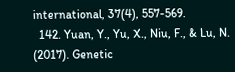international, 37(4), 557-569.
  142. Yuan, Y., Yu, X., Niu, F., & Lu, N. (2017). Genetic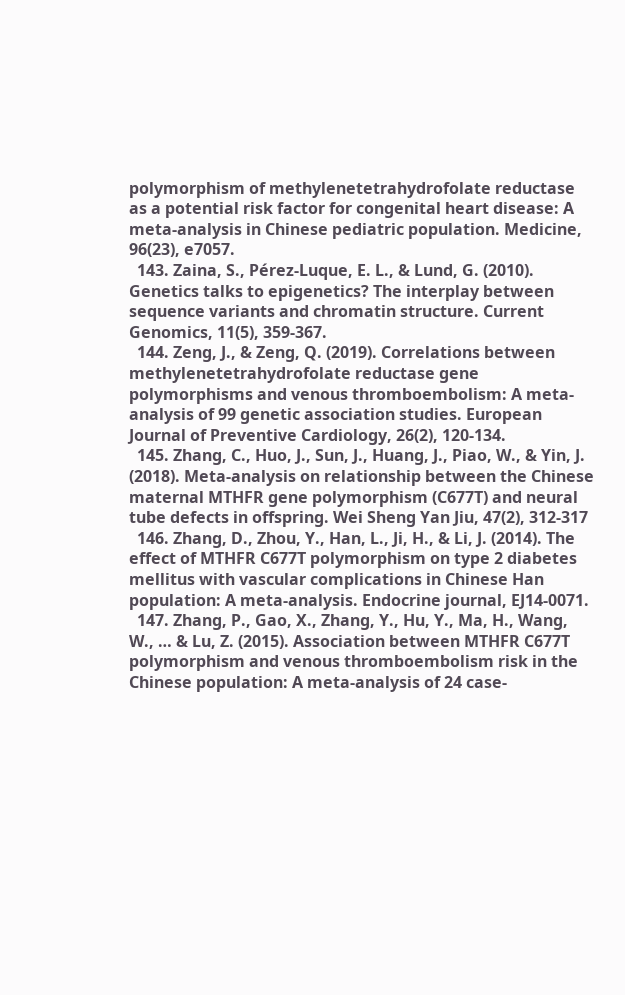polymorphism of methylenetetrahydrofolate reductase as a potential risk factor for congenital heart disease: A meta-analysis in Chinese pediatric population. Medicine, 96(23), e7057.
  143. Zaina, S., Pérez-Luque, E. L., & Lund, G. (2010). Genetics talks to epigenetics? The interplay between sequence variants and chromatin structure. Current Genomics, 11(5), 359-367.
  144. Zeng, J., & Zeng, Q. (2019). Correlations between methylenetetrahydrofolate reductase gene polymorphisms and venous thromboembolism: A meta-analysis of 99 genetic association studies. European Journal of Preventive Cardiology, 26(2), 120-134.
  145. Zhang, C., Huo, J., Sun, J., Huang, J., Piao, W., & Yin, J. (2018). Meta-analysis on relationship between the Chinese maternal MTHFR gene polymorphism (C677T) and neural tube defects in offspring. Wei Sheng Yan Jiu, 47(2), 312-317
  146. Zhang, D., Zhou, Y., Han, L., Ji, H., & Li, J. (2014). The effect of MTHFR C677T polymorphism on type 2 diabetes mellitus with vascular complications in Chinese Han population: A meta-analysis. Endocrine journal, EJ14-0071.
  147. Zhang, P., Gao, X., Zhang, Y., Hu, Y., Ma, H., Wang, W., … & Lu, Z. (2015). Association between MTHFR C677T polymorphism and venous thromboembolism risk in the Chinese population: A meta-analysis of 24 case-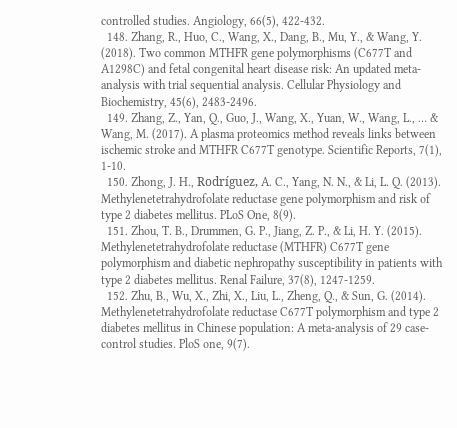controlled studies. Angiology, 66(5), 422-432.
  148. Zhang, R., Huo, C., Wang, X., Dang, B., Mu, Y., & Wang, Y. (2018). Two common MTHFR gene polymorphisms (C677T and A1298C) and fetal congenital heart disease risk: An updated meta-analysis with trial sequential analysis. Cellular Physiology and Biochemistry, 45(6), 2483-2496.
  149. Zhang, Z., Yan, Q., Guo, J., Wang, X., Yuan, W., Wang, L., … & Wang, M. (2017). A plasma proteomics method reveals links between ischemic stroke and MTHFR C677T genotype. Scientific Reports, 7(1), 1-10.
  150. Zhong, J. H., Rodríguez, A. C., Yang, N. N., & Li, L. Q. (2013). Methylenetetrahydrofolate reductase gene polymorphism and risk of type 2 diabetes mellitus. PLoS One, 8(9).
  151. Zhou, T. B., Drummen, G. P., Jiang, Z. P., & Li, H. Y. (2015). Methylenetetrahydrofolate reductase (MTHFR) C677T gene polymorphism and diabetic nephropathy susceptibility in patients with type 2 diabetes mellitus. Renal Failure, 37(8), 1247-1259.
  152. Zhu, B., Wu, X., Zhi, X., Liu, L., Zheng, Q., & Sun, G. (2014). Methylenetetrahydrofolate reductase C677T polymorphism and type 2 diabetes mellitus in Chinese population: A meta-analysis of 29 case-control studies. PloS one, 9(7).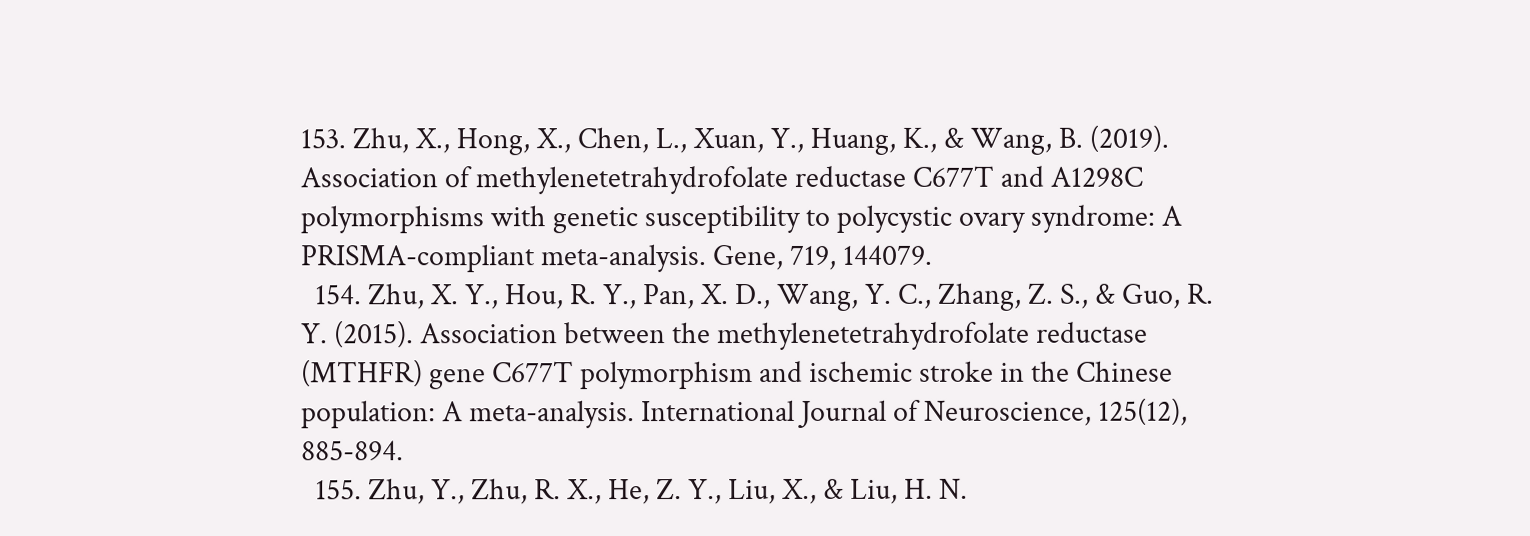153. Zhu, X., Hong, X., Chen, L., Xuan, Y., Huang, K., & Wang, B. (2019). Association of methylenetetrahydrofolate reductase C677T and A1298C polymorphisms with genetic susceptibility to polycystic ovary syndrome: A PRISMA-compliant meta-analysis. Gene, 719, 144079.
  154. Zhu, X. Y., Hou, R. Y., Pan, X. D., Wang, Y. C., Zhang, Z. S., & Guo, R. Y. (2015). Association between the methylenetetrahydrofolate reductase (MTHFR) gene C677T polymorphism and ischemic stroke in the Chinese population: A meta-analysis. International Journal of Neuroscience, 125(12), 885-894.
  155. Zhu, Y., Zhu, R. X., He, Z. Y., Liu, X., & Liu, H. N.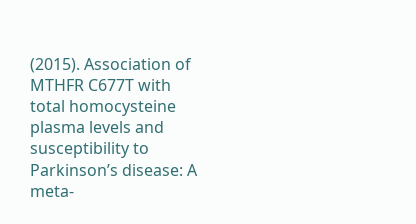(2015). Association of MTHFR C677T with total homocysteine plasma levels and susceptibility to Parkinson’s disease: A meta-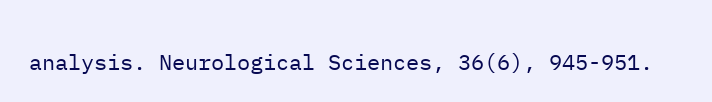analysis. Neurological Sciences, 36(6), 945-951.